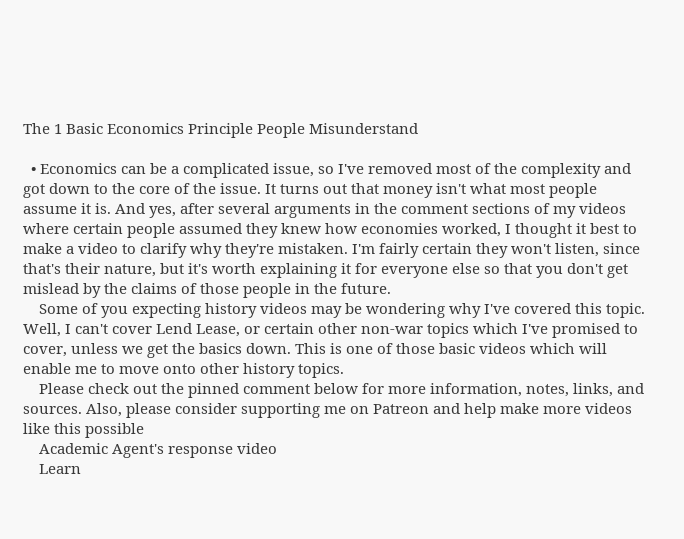The 1 Basic Economics Principle People Misunderstand

  • Economics can be a complicated issue, so I've removed most of the complexity and got down to the core of the issue. It turns out that money isn't what most people assume it is. And yes, after several arguments in the comment sections of my videos where certain people assumed they knew how economies worked, I thought it best to make a video to clarify why they're mistaken. I'm fairly certain they won't listen, since that's their nature, but it's worth explaining it for everyone else so that you don't get mislead by the claims of those people in the future.
    Some of you expecting history videos may be wondering why I've covered this topic. Well, I can't cover Lend Lease, or certain other non-war topics which I've promised to cover, unless we get the basics down. This is one of those basic videos which will enable me to move onto other history topics.
    Please check out the pinned comment below for more information, notes, links, and sources. Also, please consider supporting me on Patreon and help make more videos like this possible
    Academic Agent's response video
    Learn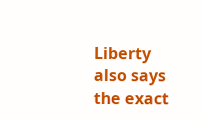Liberty also says the exact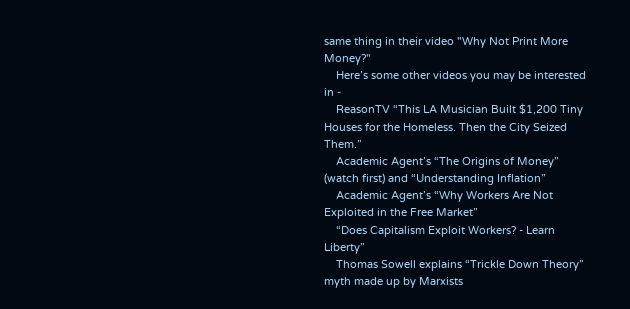same thing in their video "Why Not Print More Money?"
    Here’s some other videos you may be interested in -
    ReasonTV “This LA Musician Built $1,200 Tiny Houses for the Homeless. Then the City Seized Them.”
    Academic Agent’s “The Origins of Money” (watch first) and “Understanding Inflation”
    Academic Agent’s “Why Workers Are Not Exploited in the Free Market”
    “Does Capitalism Exploit Workers? - Learn Liberty”
    Thomas Sowell explains “Trickle Down Theory” myth made up by Marxists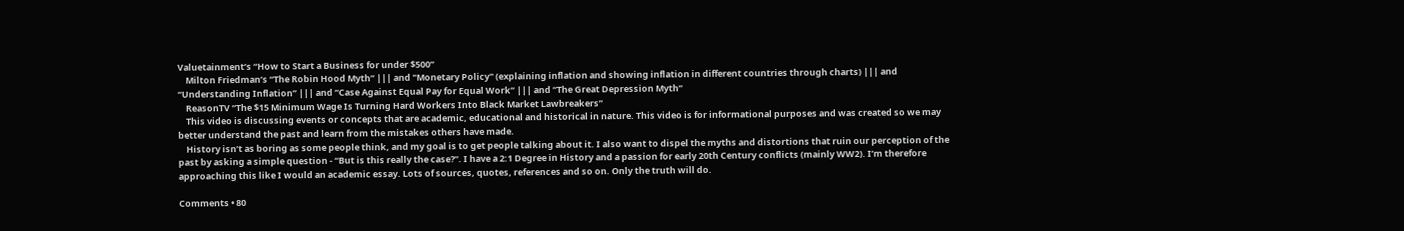Valuetainment’s “How to Start a Business for under $500”
    Milton Friedman’s “The Robin Hood Myth” ||| and "Monetary Policy" (explaining inflation and showing inflation in different countries through charts) ||| and “Understanding Inflation” ||| and “Case Against Equal Pay for Equal Work” ||| and “The Great Depression Myth”
    ReasonTV “The $15 Minimum Wage Is Turning Hard Workers Into Black Market Lawbreakers”
    This video is discussing events or concepts that are academic, educational and historical in nature. This video is for informational purposes and was created so we may better understand the past and learn from the mistakes others have made.
    History isn’t as boring as some people think, and my goal is to get people talking about it. I also want to dispel the myths and distortions that ruin our perception of the past by asking a simple question - “But is this really the case?”. I have a 2:1 Degree in History and a passion for early 20th Century conflicts (mainly WW2). I’m therefore approaching this like I would an academic essay. Lots of sources, quotes, references and so on. Only the truth will do.

Comments • 80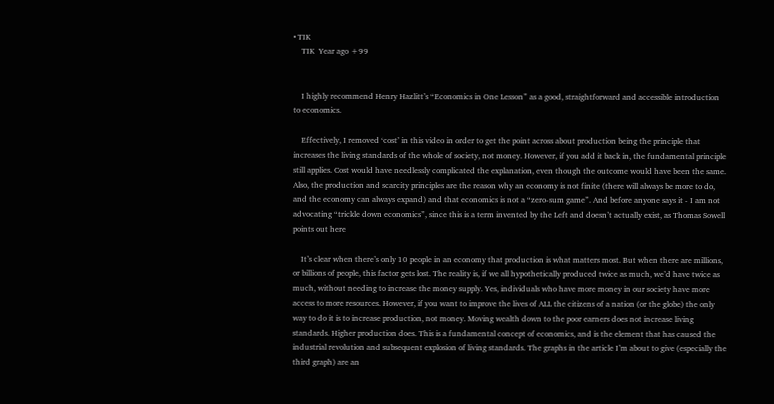• TIK
    TIK  Year ago +99


    I highly recommend Henry Hazlitt’s “Economics in One Lesson” as a good, straightforward and accessible introduction to economics.

    Effectively, I removed ‘cost’ in this video in order to get the point across about production being the principle that increases the living standards of the whole of society, not money. However, if you add it back in, the fundamental principle still applies. Cost would have needlessly complicated the explanation, even though the outcome would have been the same. Also, the production and scarcity principles are the reason why an economy is not finite (there will always be more to do, and the economy can always expand) and that economics is not a “zero-sum game”. And before anyone says it - I am not advocating “trickle down economics”, since this is a term invented by the Left and doesn’t actually exist, as Thomas Sowell points out here

    It’s clear when there’s only 10 people in an economy that production is what matters most. But when there are millions, or billions of people, this factor gets lost. The reality is, if we all hypothetically produced twice as much, we’d have twice as much, without needing to increase the money supply. Yes, individuals who have more money in our society have more access to more resources. However, if you want to improve the lives of ALL the citizens of a nation (or the globe) the only way to do it is to increase production, not money. Moving wealth down to the poor earners does not increase living standards. Higher production does. This is a fundamental concept of economics, and is the element that has caused the industrial revolution and subsequent explosion of living standards. The graphs in the article I’m about to give (especially the third graph) are an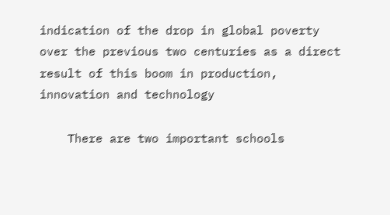indication of the drop in global poverty over the previous two centuries as a direct result of this boom in production, innovation and technology

    There are two important schools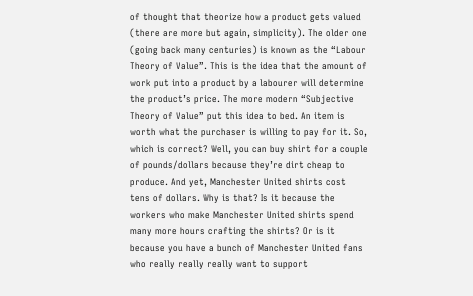of thought that theorize how a product gets valued (there are more but again, simplicity). The older one (going back many centuries) is known as the “Labour Theory of Value”. This is the idea that the amount of work put into a product by a labourer will determine the product’s price. The more modern “Subjective Theory of Value” put this idea to bed. An item is worth what the purchaser is willing to pay for it. So, which is correct? Well, you can buy shirt for a couple of pounds/dollars because they’re dirt cheap to produce. And yet, Manchester United shirts cost tens of dollars. Why is that? Is it because the workers who make Manchester United shirts spend many more hours crafting the shirts? Or is it because you have a bunch of Manchester United fans who really really really want to support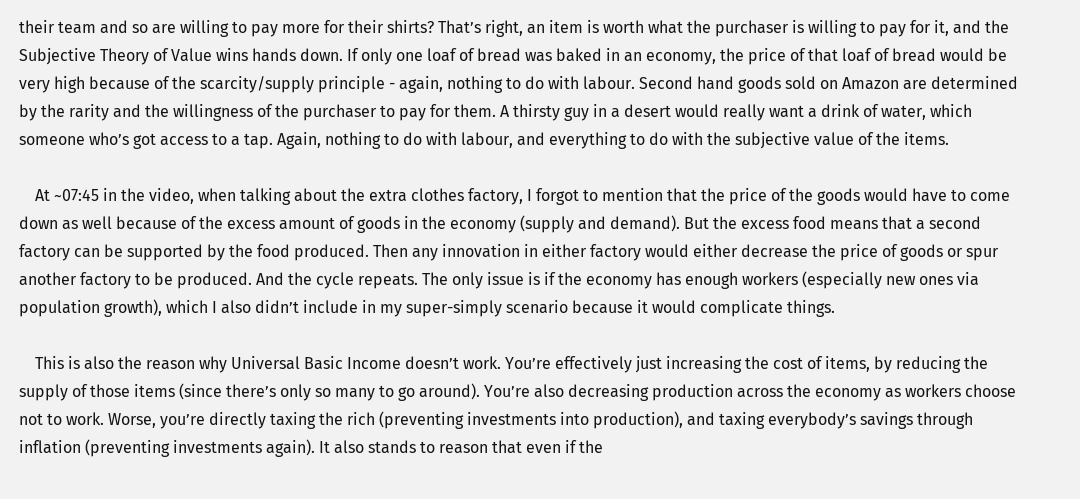their team and so are willing to pay more for their shirts? That’s right, an item is worth what the purchaser is willing to pay for it, and the Subjective Theory of Value wins hands down. If only one loaf of bread was baked in an economy, the price of that loaf of bread would be very high because of the scarcity/supply principle - again, nothing to do with labour. Second hand goods sold on Amazon are determined by the rarity and the willingness of the purchaser to pay for them. A thirsty guy in a desert would really want a drink of water, which someone who’s got access to a tap. Again, nothing to do with labour, and everything to do with the subjective value of the items.

    At ~07:45 in the video, when talking about the extra clothes factory, I forgot to mention that the price of the goods would have to come down as well because of the excess amount of goods in the economy (supply and demand). But the excess food means that a second factory can be supported by the food produced. Then any innovation in either factory would either decrease the price of goods or spur another factory to be produced. And the cycle repeats. The only issue is if the economy has enough workers (especially new ones via population growth), which I also didn’t include in my super-simply scenario because it would complicate things.

    This is also the reason why Universal Basic Income doesn’t work. You’re effectively just increasing the cost of items, by reducing the supply of those items (since there’s only so many to go around). You’re also decreasing production across the economy as workers choose not to work. Worse, you’re directly taxing the rich (preventing investments into production), and taxing everybody’s savings through inflation (preventing investments again). It also stands to reason that even if the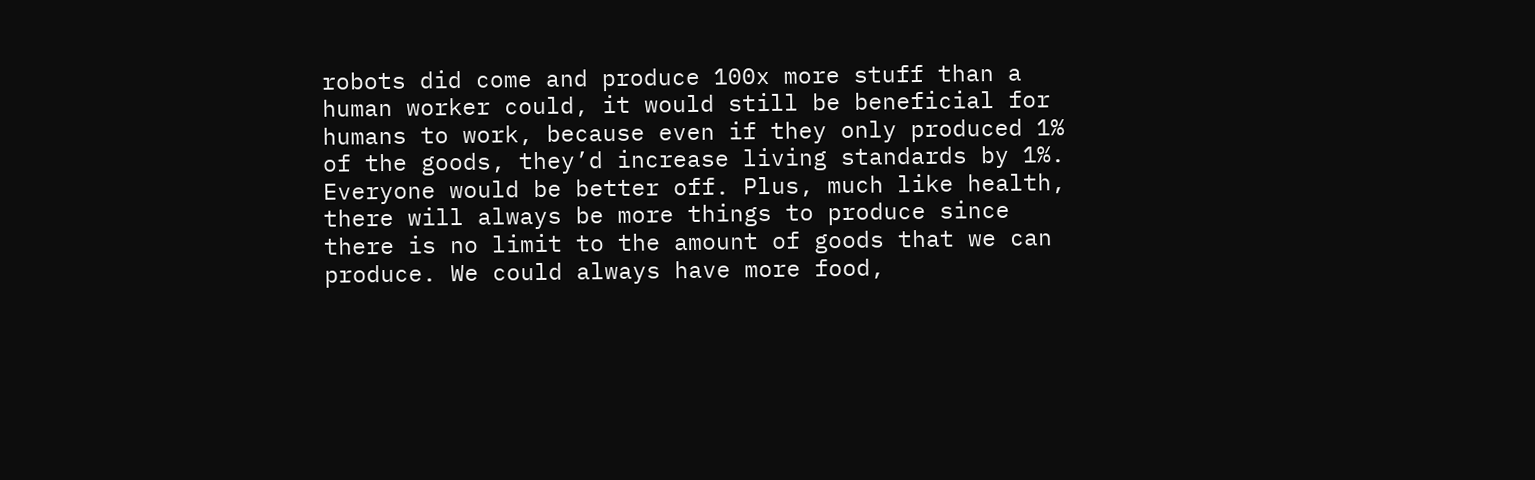robots did come and produce 100x more stuff than a human worker could, it would still be beneficial for humans to work, because even if they only produced 1% of the goods, they’d increase living standards by 1%. Everyone would be better off. Plus, much like health, there will always be more things to produce since there is no limit to the amount of goods that we can produce. We could always have more food,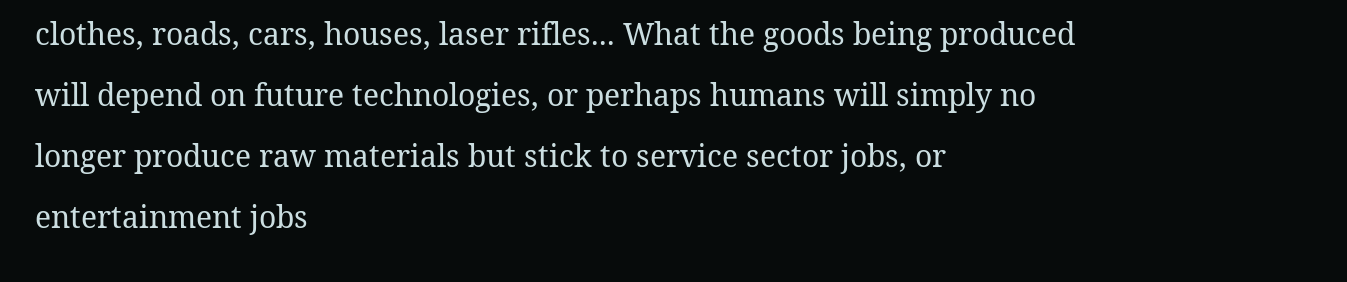clothes, roads, cars, houses, laser rifles... What the goods being produced will depend on future technologies, or perhaps humans will simply no longer produce raw materials but stick to service sector jobs, or entertainment jobs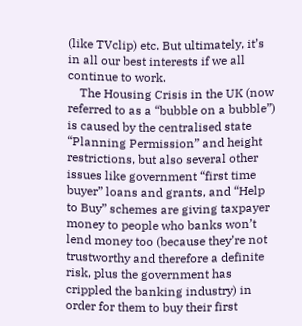(like TVclip) etc. But ultimately, it’s in all our best interests if we all continue to work.
    The Housing Crisis in the UK (now referred to as a “bubble on a bubble”) is caused by the centralised state “Planning Permission” and height restrictions, but also several other issues like government “first time buyer” loans and grants, and “Help to Buy” schemes are giving taxpayer money to people who banks won’t lend money too (because they’re not trustworthy and therefore a definite risk, plus the government has crippled the banking industry) in order for them to buy their first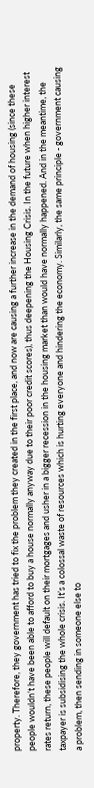property. Therefore, they government has tried to fix the problem they created in the first place, and now are causing a further increase in the demand of housing (since these people wouldn’t have been able to afford to buy a house normally anyway due to their poor credit scores), thus deepening the Housing Crisis. In the future when higher interest rates return, these people will default on their mortgages and usher in a bigger recession in the housing market than would have normally happened. And in the meantime, the taxpayer is subsidising the whole crisis. It’s a colossal waste of resources which is hurting everyone and hindering the economy. Similarly, the same principle - government causing a problem, then sending in someone else to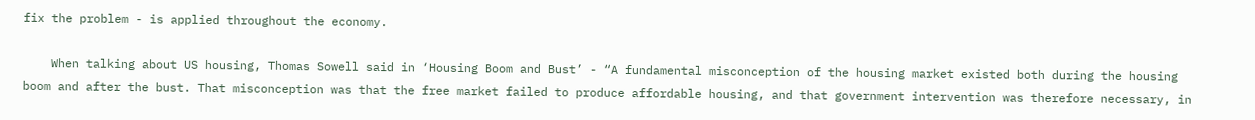fix the problem - is applied throughout the economy.

    When talking about US housing, Thomas Sowell said in ‘Housing Boom and Bust’ - “A fundamental misconception of the housing market existed both during the housing boom and after the bust. That misconception was that the free market failed to produce affordable housing, and that government intervention was therefore necessary, in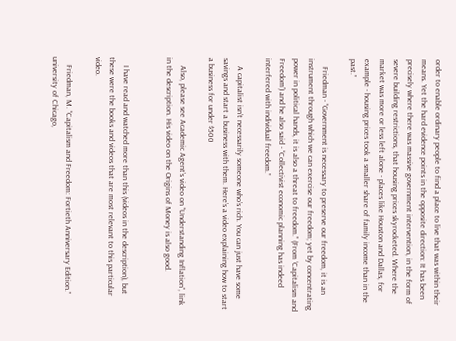order to enable ordinary people to find a place to live that was within their means. Yet the hard evidence points in the opposite direction: It has been precisely where there was massive government intervention, in the form of severe building restrictions, that housing prices skyrocketed. Where the market was more or less left alone - places like Houston and Dallas, for example - housing prices took a smaller share of family income than in the past.”

    Friedman - “Government is necessary to preserve our freedom, it is an instrument through which we can exercise our freedom; yet by concentrating power in political hands, it is also a threat to freedom.” (From ‘Capitalism and Freedom’) and he also said - “Collectivist economic planning has indeed interfered with individual freedom.”

    A capitalist isn’t necessarily someone who’s rich. You can just have some savings and start a business with them. Here’s a video explaining how to start a business for under $500

    Also, please see Academic Agent’s video on “Understanding Inflation”, link in the description. His video on the Origins of Money is also good.


    I have read and watched more than this (videos in the description), but these were the books and videos that are most relevant to this particular video.

    Friedman, M. “Capitalism and Freedom: Fortieth Anniversary Edition.” university of Chicago,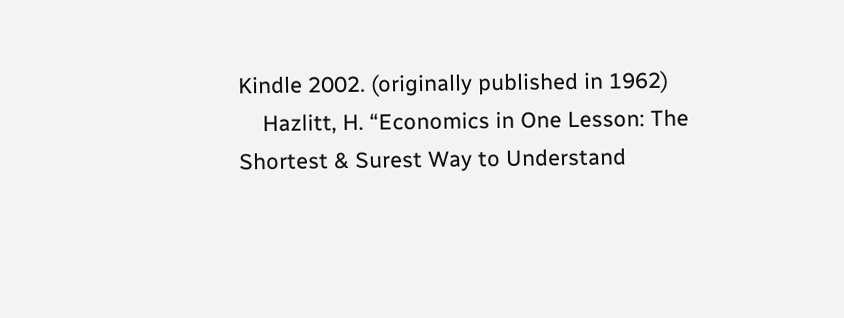Kindle 2002. (originally published in 1962)
    Hazlitt, H. “Economics in One Lesson: The Shortest & Surest Way to Understand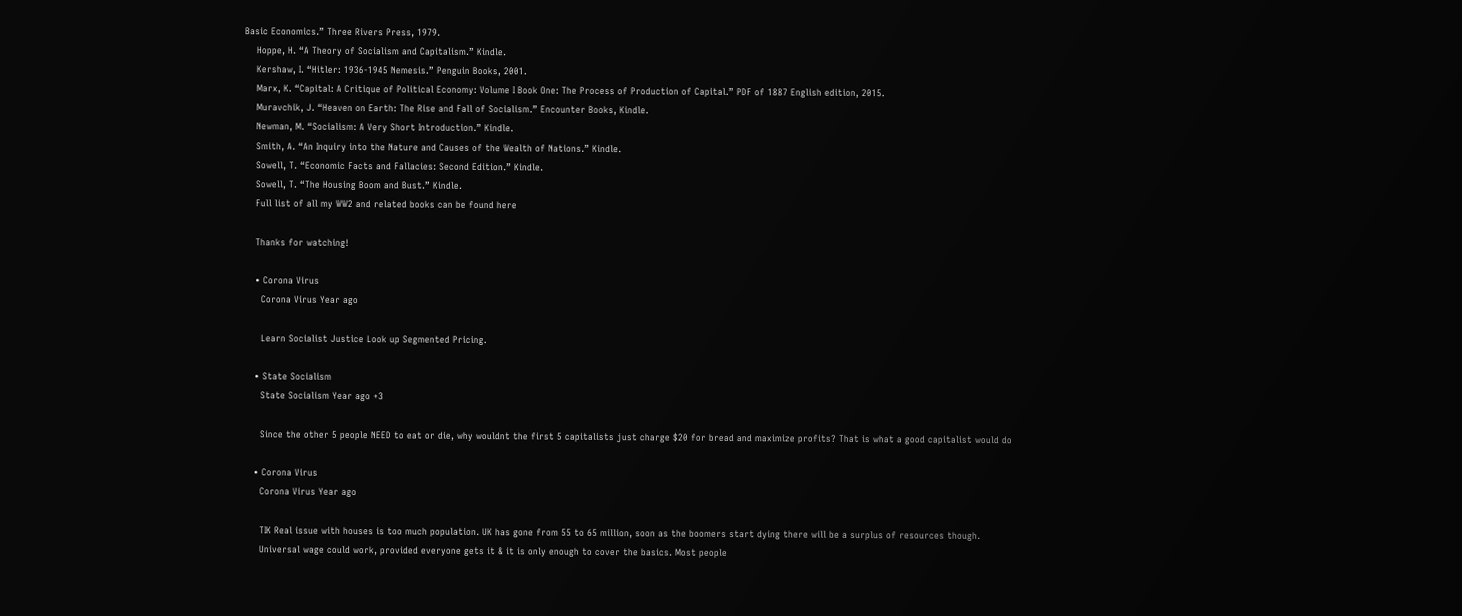Basic Economics.” Three Rivers Press, 1979.
    Hoppe, H. “A Theory of Socialism and Capitalism.” Kindle.
    Kershaw, I. “Hitler: 1936-1945 Nemesis.” Penguin Books, 2001.
    Marx, K. “Capital: A Critique of Political Economy: Volume I Book One: The Process of Production of Capital.” PDF of 1887 English edition, 2015.
    Muravchik, J. “Heaven on Earth: The Rise and Fall of Socialism.” Encounter Books, Kindle.
    Newman, M. “Socialism: A Very Short Introduction.” Kindle.
    Smith, A. “An Inquiry into the Nature and Causes of the Wealth of Nations.” Kindle.
    Sowell, T. “Economic Facts and Fallacies: Second Edition.” Kindle.
    Sowell, T. “The Housing Boom and Bust.” Kindle.
    Full list of all my WW2 and related books can be found here

    Thanks for watching!

    • Corona Virus
      Corona Virus Year ago

      Learn Socialist Justice Look up Segmented Pricing.

    • State Socialism
      State Socialism Year ago +3

      Since the other 5 people NEED to eat or die, why wouldnt the first 5 capitalists just charge $20 for bread and maximize profits? That is what a good capitalist would do

    • Corona Virus
      Corona Virus Year ago

      TIK Real issue with houses is too much population. UK has gone from 55 to 65 million, soon as the boomers start dying there will be a surplus of resources though.
      Universal wage could work, provided everyone gets it & it is only enough to cover the basics. Most people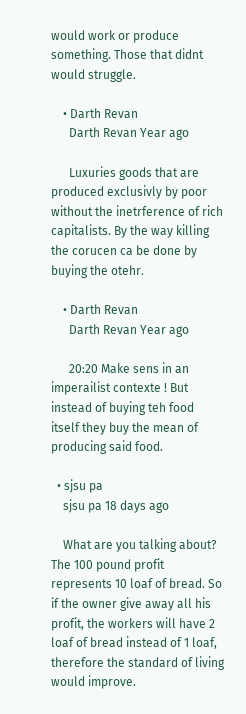would work or produce something. Those that didnt would struggle.

    • Darth Revan
      Darth Revan Year ago

      Luxuries goods that are produced exclusivly by poor without the inetrference of rich capitalists. By the way killing the corucen ca be done by buying the otehr.

    • Darth Revan
      Darth Revan Year ago

      20:20 Make sens in an imperailist contexte ! But instead of buying teh food itself they buy the mean of producing said food.

  • sjsu pa
    sjsu pa 18 days ago

    What are you talking about? The 100 pound profit represents 10 loaf of bread. So if the owner give away all his profit, the workers will have 2 loaf of bread instead of 1 loaf, therefore the standard of living would improve.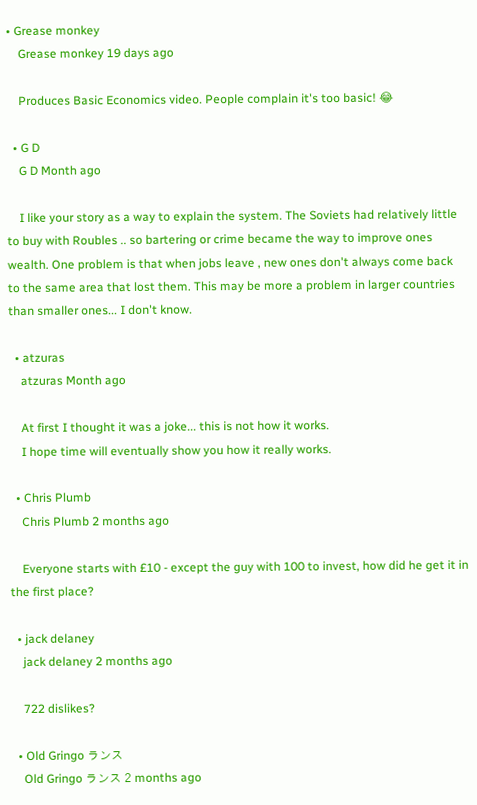• Grease monkey
    Grease monkey 19 days ago

    Produces Basic Economics video. People complain it's too basic! 😂

  • G D
    G D Month ago

    I like your story as a way to explain the system. The Soviets had relatively little to buy with Roubles .. so bartering or crime became the way to improve ones wealth. One problem is that when jobs leave , new ones don't always come back to the same area that lost them. This may be more a problem in larger countries than smaller ones... I don't know.

  • atzuras
    atzuras Month ago

    At first I thought it was a joke... this is not how it works.
    I hope time will eventually show you how it really works.

  • Chris Plumb
    Chris Plumb 2 months ago

    Everyone starts with £10 - except the guy with 100 to invest, how did he get it in the first place?

  • jack delaney
    jack delaney 2 months ago

    722 dislikes?

  • Old Gringo ランス
    Old Gringo ランス 2 months ago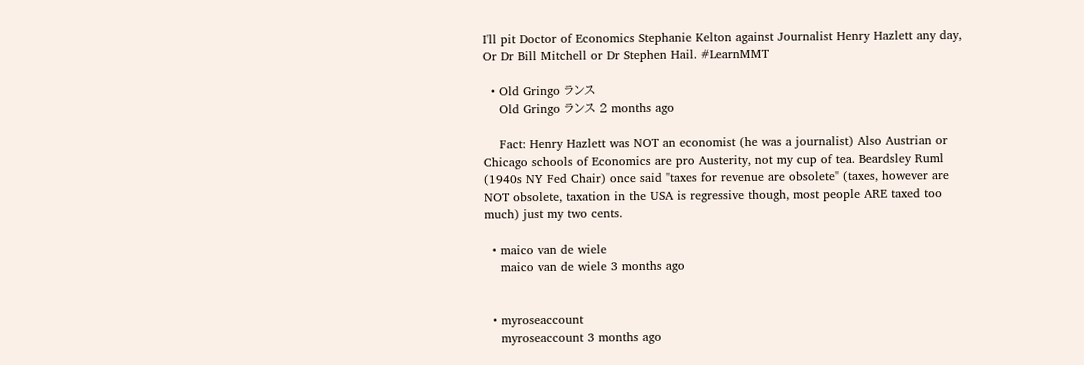I'll pit Doctor of Economics Stephanie Kelton against Journalist Henry Hazlett any day, Or Dr Bill Mitchell or Dr Stephen Hail. #LearnMMT

  • Old Gringo ランス
    Old Gringo ランス 2 months ago

    Fact: Henry Hazlett was NOT an economist (he was a journalist) Also Austrian or Chicago schools of Economics are pro Austerity, not my cup of tea. Beardsley Ruml (1940s NY Fed Chair) once said "taxes for revenue are obsolete" (taxes, however are NOT obsolete, taxation in the USA is regressive though, most people ARE taxed too much) just my two cents.

  • maico van de wiele
    maico van de wiele 3 months ago


  • myroseaccount
    myroseaccount 3 months ago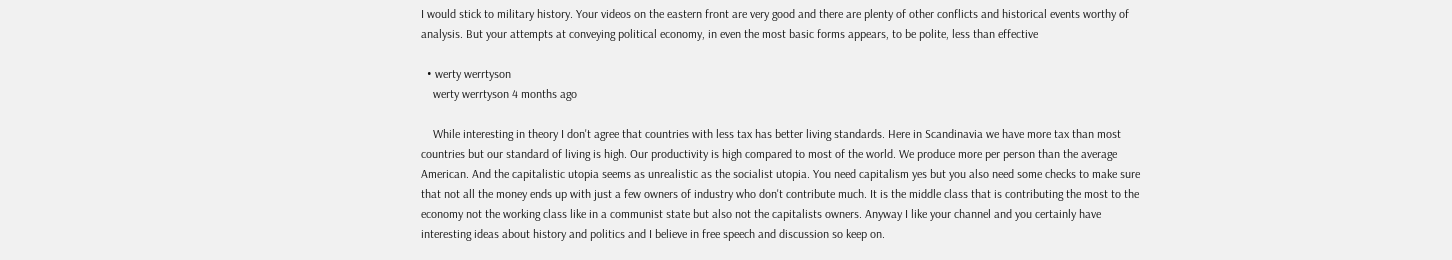I would stick to military history. Your videos on the eastern front are very good and there are plenty of other conflicts and historical events worthy of analysis. But your attempts at conveying political economy, in even the most basic forms appears, to be polite, less than effective

  • werty werrtyson
    werty werrtyson 4 months ago

    While interesting in theory I don't agree that countries with less tax has better living standards. Here in Scandinavia we have more tax than most countries but our standard of living is high. Our productivity is high compared to most of the world. We produce more per person than the average American. And the capitalistic utopia seems as unrealistic as the socialist utopia. You need capitalism yes but you also need some checks to make sure that not all the money ends up with just a few owners of industry who don't contribute much. It is the middle class that is contributing the most to the economy not the working class like in a communist state but also not the capitalists owners. Anyway I like your channel and you certainly have interesting ideas about history and politics and I believe in free speech and discussion so keep on.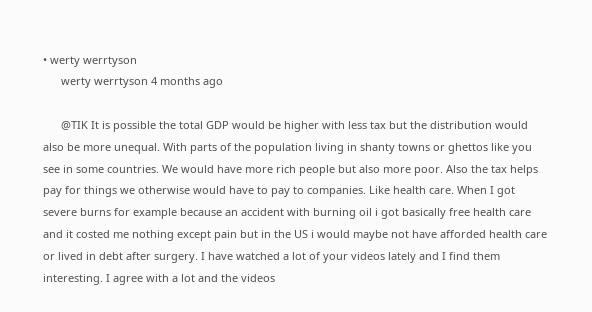• werty werrtyson
      werty werrtyson 4 months ago

      @TIK It is possible the total GDP would be higher with less tax but the distribution would also be more unequal. With parts of the population living in shanty towns or ghettos like you see in some countries. We would have more rich people but also more poor. Also the tax helps pay for things we otherwise would have to pay to companies. Like health care. When I got severe burns for example because an accident with burning oil i got basically free health care and it costed me nothing except pain but in the US i would maybe not have afforded health care or lived in debt after surgery. I have watched a lot of your videos lately and I find them interesting. I agree with a lot and the videos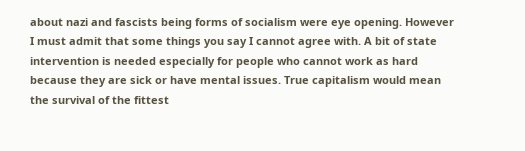about nazi and fascists being forms of socialism were eye opening. However I must admit that some things you say I cannot agree with. A bit of state intervention is needed especially for people who cannot work as hard because they are sick or have mental issues. True capitalism would mean the survival of the fittest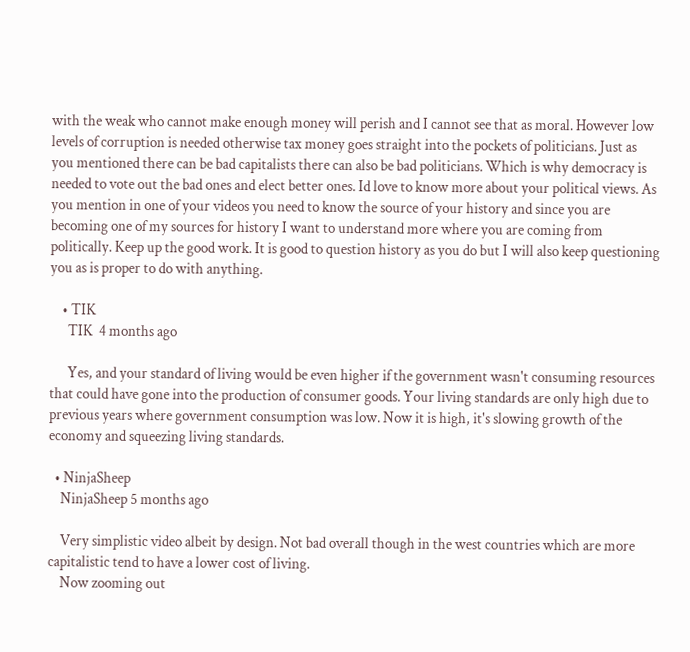with the weak who cannot make enough money will perish and I cannot see that as moral. However low levels of corruption is needed otherwise tax money goes straight into the pockets of politicians. Just as you mentioned there can be bad capitalists there can also be bad politicians. Which is why democracy is needed to vote out the bad ones and elect better ones. Id love to know more about your political views. As you mention in one of your videos you need to know the source of your history and since you are becoming one of my sources for history I want to understand more where you are coming from politically. Keep up the good work. It is good to question history as you do but I will also keep questioning you as is proper to do with anything.

    • TIK
      TIK  4 months ago

      Yes, and your standard of living would be even higher if the government wasn't consuming resources that could have gone into the production of consumer goods. Your living standards are only high due to previous years where government consumption was low. Now it is high, it's slowing growth of the economy and squeezing living standards.

  • NinjaSheep
    NinjaSheep 5 months ago

    Very simplistic video albeit by design. Not bad overall though in the west countries which are more capitalistic tend to have a lower cost of living.
    Now zooming out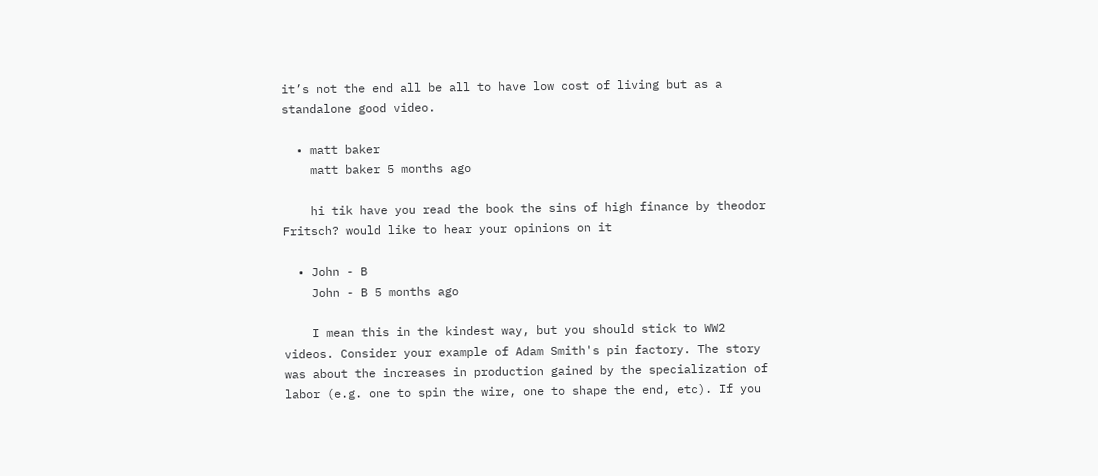it’s not the end all be all to have low cost of living but as a standalone good video.

  • matt baker
    matt baker 5 months ago

    hi tik have you read the book the sins of high finance by theodor Fritsch? would like to hear your opinions on it

  • John - B
    John - B 5 months ago

    I mean this in the kindest way, but you should stick to WW2 videos. Consider your example of Adam Smith's pin factory. The story was about the increases in production gained by the specialization of labor (e.g. one to spin the wire, one to shape the end, etc). If you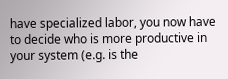have specialized labor, you now have to decide who is more productive in your system (e.g. is the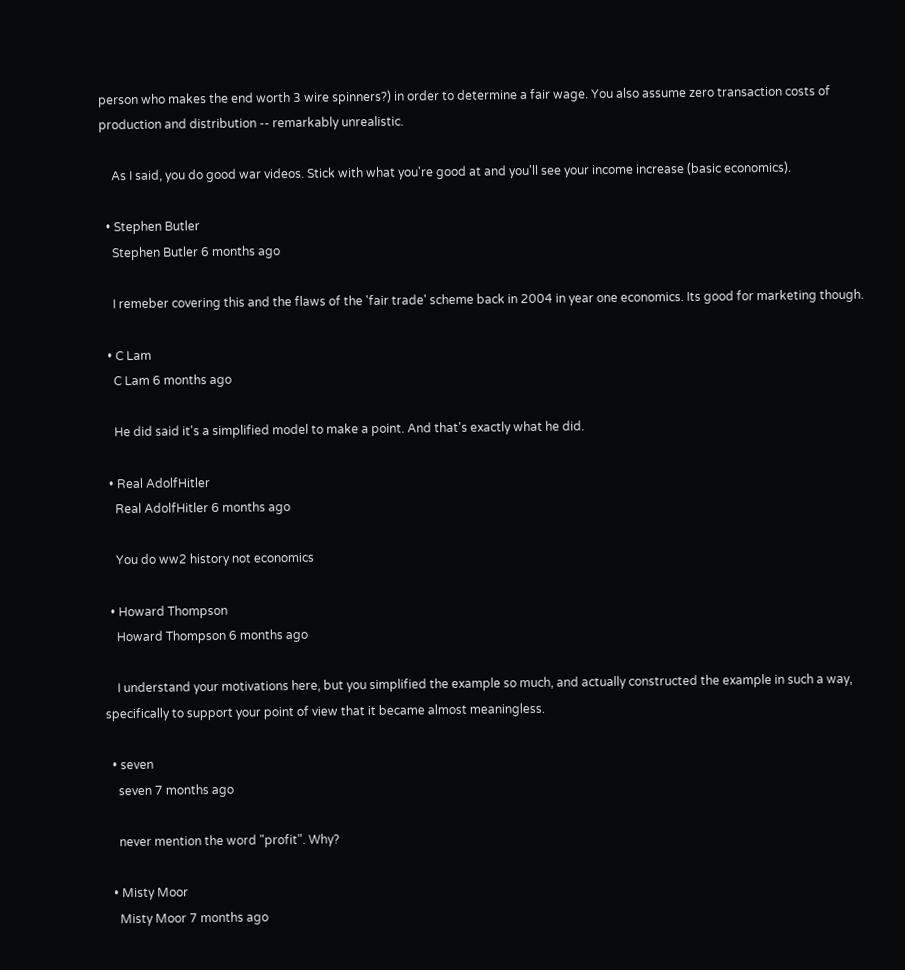person who makes the end worth 3 wire spinners?) in order to determine a fair wage. You also assume zero transaction costs of production and distribution -- remarkably unrealistic.

    As I said, you do good war videos. Stick with what you're good at and you'll see your income increase (basic economics).

  • Stephen Butler
    Stephen Butler 6 months ago

    I remeber covering this and the flaws of the 'fair trade' scheme back in 2004 in year one economics. Its good for marketing though.

  • C Lam
    C Lam 6 months ago

    He did said it's a simplified model to make a point. And that's exactly what he did.

  • Real AdolfHitler
    Real AdolfHitler 6 months ago

    You do ww2 history not economics

  • Howard Thompson
    Howard Thompson 6 months ago

    I understand your motivations here, but you simplified the example so much, and actually constructed the example in such a way, specifically to support your point of view that it became almost meaningless.

  • seven
    seven 7 months ago

    never mention the word "profit". Why?

  • Misty Moor
    Misty Moor 7 months ago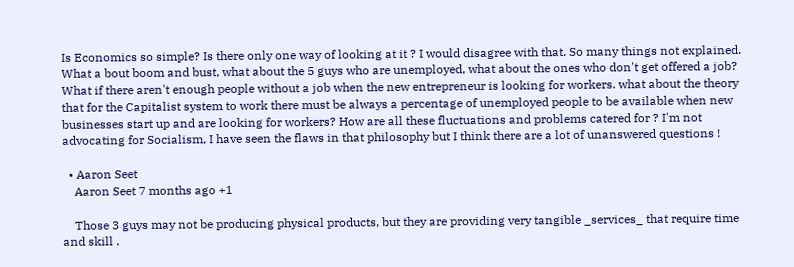Is Economics so simple? Is there only one way of looking at it ? I would disagree with that. So many things not explained. What a bout boom and bust, what about the 5 guys who are unemployed, what about the ones who don't get offered a job? What if there aren't enough people without a job when the new entrepreneur is looking for workers. what about the theory that for the Capitalist system to work there must be always a percentage of unemployed people to be available when new businesses start up and are looking for workers? How are all these fluctuations and problems catered for ? I'm not advocating for Socialism, I have seen the flaws in that philosophy but I think there are a lot of unanswered questions !

  • Aaron Seet
    Aaron Seet 7 months ago +1

    Those 3 guys may not be producing physical products, but they are providing very tangible _services_ that require time and skill .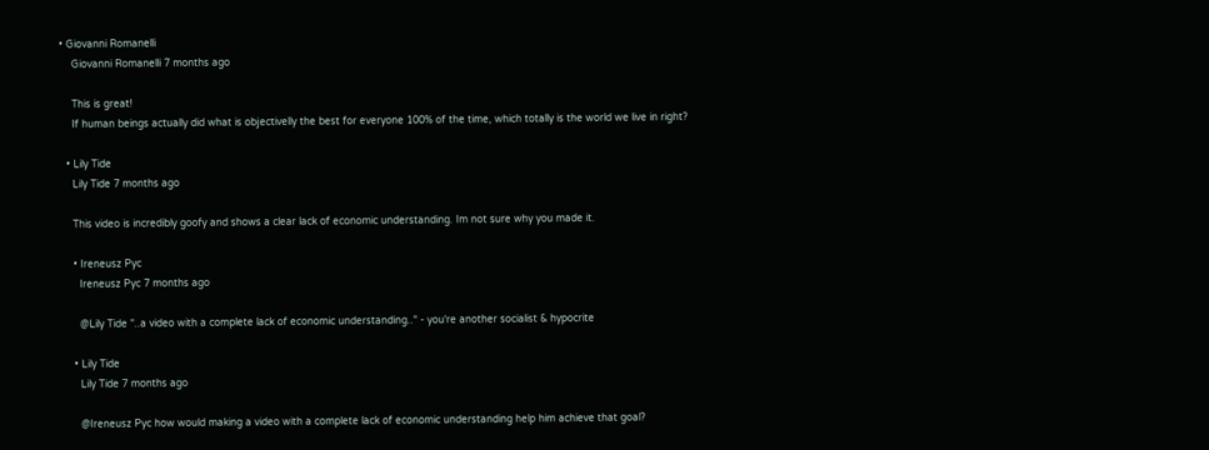• Giovanni Romanelli
    Giovanni Romanelli 7 months ago

    This is great!
    If human beings actually did what is objectivelly the best for everyone 100% of the time, which totally is the world we live in right?

  • Lily Tide
    Lily Tide 7 months ago

    This video is incredibly goofy and shows a clear lack of economic understanding. Im not sure why you made it.

    • Ireneusz Pyc
      Ireneusz Pyc 7 months ago

      @Lily Tide "..a video with a complete lack of economic understanding.." - you're another socialist & hypocrite

    • Lily Tide
      Lily Tide 7 months ago

      @Ireneusz Pyc how would making a video with a complete lack of economic understanding help him achieve that goal?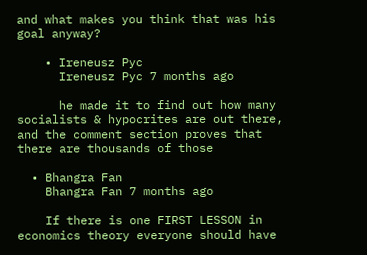and what makes you think that was his goal anyway?

    • Ireneusz Pyc
      Ireneusz Pyc 7 months ago

      he made it to find out how many socialists & hypocrites are out there, and the comment section proves that there are thousands of those

  • Bhangra Fan
    Bhangra Fan 7 months ago

    If there is one FIRST LESSON in economics theory everyone should have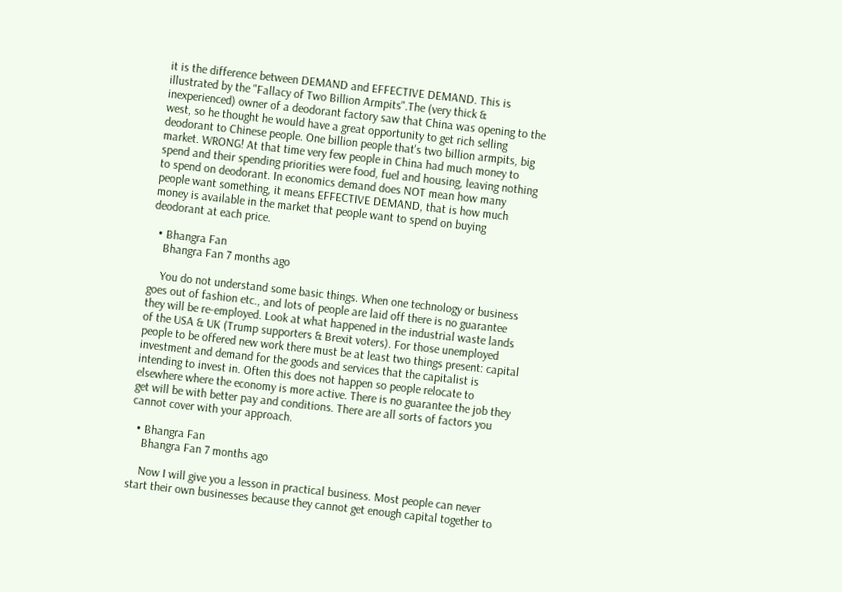it is the difference between DEMAND and EFFECTIVE DEMAND. This is illustrated by the "Fallacy of Two Billion Armpits".The (very thick & inexperienced) owner of a deodorant factory saw that China was opening to the west, so he thought he would have a great opportunity to get rich selling deodorant to Chinese people. One billion people that's two billion armpits, big market. WRONG! At that time very few people in China had much money to spend and their spending priorities were food, fuel and housing, leaving nothing to spend on deodorant. In economics demand does NOT mean how many people want something, it means EFFECTIVE DEMAND, that is how much money is available in the market that people want to spend on buying deodorant at each price.

  • Bhangra Fan
    Bhangra Fan 7 months ago

    You do not understand some basic things. When one technology or business goes out of fashion etc., and lots of people are laid off there is no guarantee they will be re-employed. Look at what happened in the industrial waste lands of the USA & UK (Trump supporters & Brexit voters). For those unemployed people to be offered new work there must be at least two things present: capital investment and demand for the goods and services that the capitalist is intending to invest in. Often this does not happen so people relocate to elsewhere where the economy is more active. There is no guarantee the job they get will be with better pay and conditions. There are all sorts of factors you cannot cover with your approach.

  • Bhangra Fan
    Bhangra Fan 7 months ago

    Now I will give you a lesson in practical business. Most people can never start their own businesses because they cannot get enough capital together to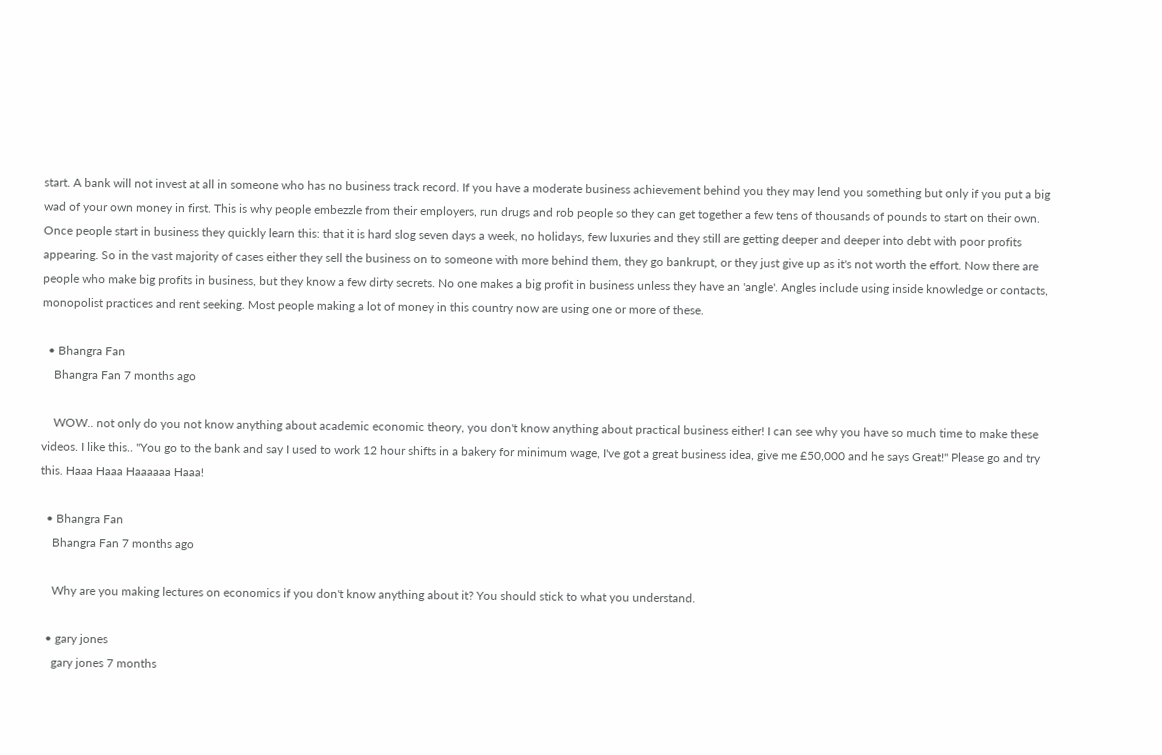start. A bank will not invest at all in someone who has no business track record. If you have a moderate business achievement behind you they may lend you something but only if you put a big wad of your own money in first. This is why people embezzle from their employers, run drugs and rob people so they can get together a few tens of thousands of pounds to start on their own. Once people start in business they quickly learn this: that it is hard slog seven days a week, no holidays, few luxuries and they still are getting deeper and deeper into debt with poor profits appearing. So in the vast majority of cases either they sell the business on to someone with more behind them, they go bankrupt, or they just give up as it's not worth the effort. Now there are people who make big profits in business, but they know a few dirty secrets. No one makes a big profit in business unless they have an 'angle'. Angles include using inside knowledge or contacts, monopolist practices and rent seeking. Most people making a lot of money in this country now are using one or more of these.

  • Bhangra Fan
    Bhangra Fan 7 months ago

    WOW.. not only do you not know anything about academic economic theory, you don't know anything about practical business either! I can see why you have so much time to make these videos. I like this.. "You go to the bank and say I used to work 12 hour shifts in a bakery for minimum wage, I've got a great business idea, give me £50,000 and he says Great!" Please go and try this. Haaa Haaa Haaaaaa Haaa!

  • Bhangra Fan
    Bhangra Fan 7 months ago

    Why are you making lectures on economics if you don't know anything about it? You should stick to what you understand.

  • gary jones
    gary jones 7 months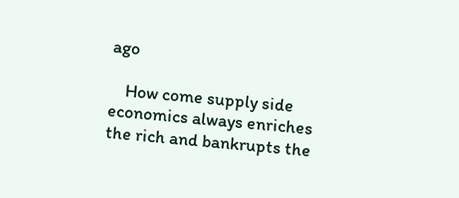ago

    How come supply side economics always enriches the rich and bankrupts the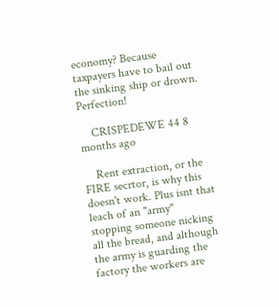economy? Because taxpayers have to bail out the sinking ship or drown. Perfection!

    CRISPEDEWE 44 8 months ago

    Rent extraction, or the FIRE secrtor, is why this doesn't work. Plus isnt that leach of an "army" stopping someone nicking all the bread, and although the army is guarding the factory the workers are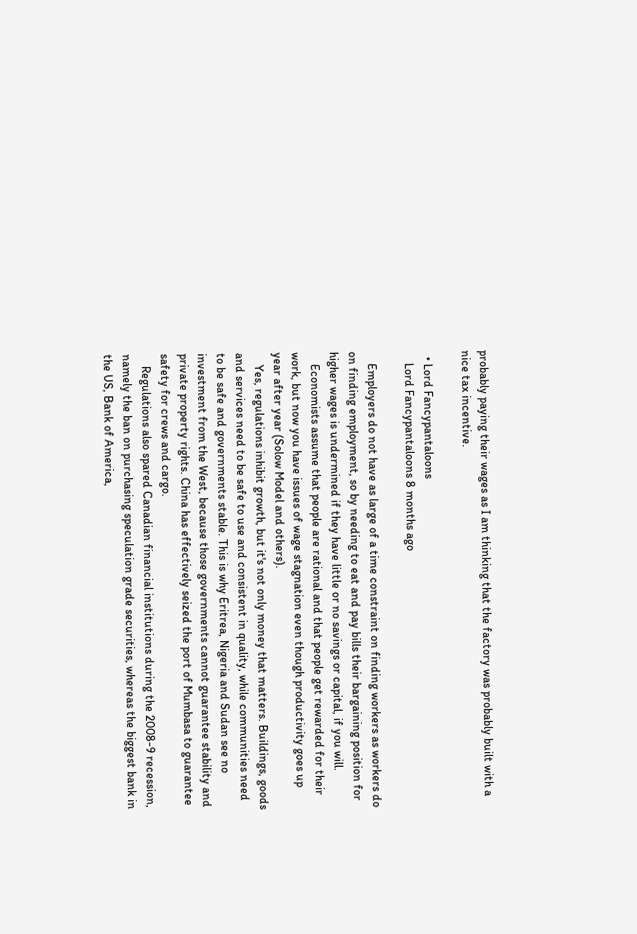probably paying their wages as I am thinking that the factory was probably built with a nice tax incentive.

  • Lord Fancypantaloons
    Lord Fancypantaloons 8 months ago

    Employers do not have as large of a time constraint on finding workers as workers do on finding employment, so by needing to eat and pay bills their bargaining position for higher wages is undermined if they have little or no savings or capital, if you will.
    Economists assume that people are rational and that people get rewarded for their work, but now you have issues of wage stagnation even though productivity goes up year after year (Solow Model and others).
    Yes, regulations inhibit growth, but it's not only money that matters. Buildings, goods and services need to be safe to use and consistent in quality, while communities need to be safe and governments stable. This is why Eritrea, Nigeria and Sudan see no investment from the West, because those governments cannot guarantee stability and private property rights. China has effectively seized the port of Mumbasa to guarantee safety for crews and cargo.
    Regulations also spared Canadian financial institutions during the 2008-9 recession, namely the ban on purchasing speculation grade securities, whereas the biggest bank in the US, Bank of America,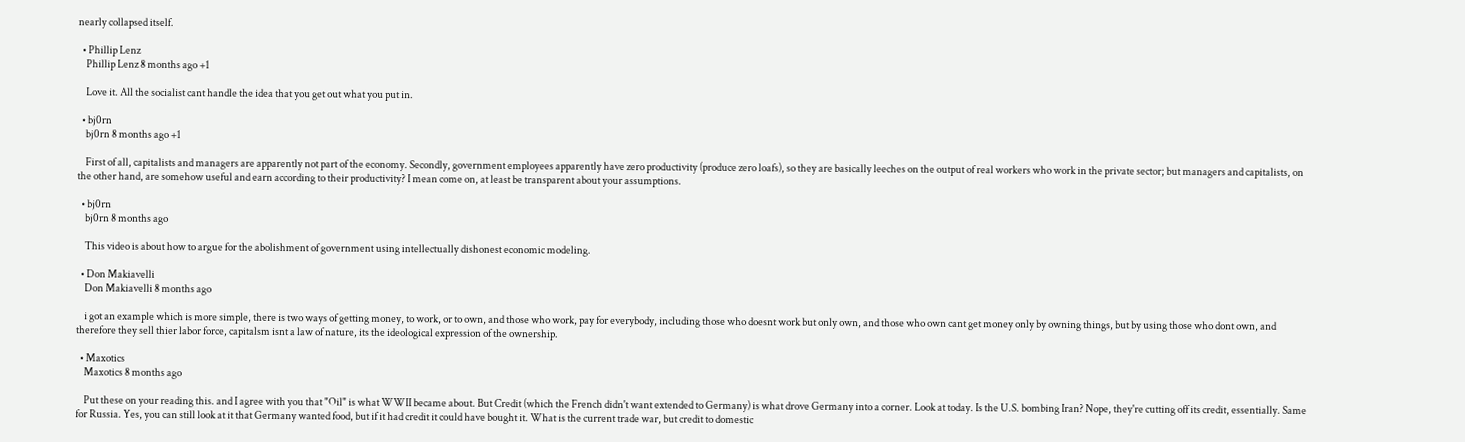nearly collapsed itself.

  • Phillip Lenz
    Phillip Lenz 8 months ago +1

    Love it. All the socialist cant handle the idea that you get out what you put in.

  • bj0rn
    bj0rn 8 months ago +1

    First of all, capitalists and managers are apparently not part of the economy. Secondly, government employees apparently have zero productivity (produce zero loafs), so they are basically leeches on the output of real workers who work in the private sector; but managers and capitalists, on the other hand, are somehow useful and earn according to their productivity? I mean come on, at least be transparent about your assumptions.

  • bj0rn
    bj0rn 8 months ago

    This video is about how to argue for the abolishment of government using intellectually dishonest economic modeling.

  • Don Makiavelli
    Don Makiavelli 8 months ago

    i got an example which is more simple, there is two ways of getting money, to work, or to own, and those who work, pay for everybody, including those who doesnt work but only own, and those who own cant get money only by owning things, but by using those who dont own, and therefore they sell thier labor force, capitalsm isnt a law of nature, its the ideological expression of the ownership.

  • Maxotics
    Maxotics 8 months ago

    Put these on your reading this. and I agree with you that "Oil" is what WWII became about. But Credit (which the French didn't want extended to Germany) is what drove Germany into a corner. Look at today. Is the U.S. bombing Iran? Nope, they're cutting off its credit, essentially. Same for Russia. Yes, you can still look at it that Germany wanted food, but if it had credit it could have bought it. What is the current trade war, but credit to domestic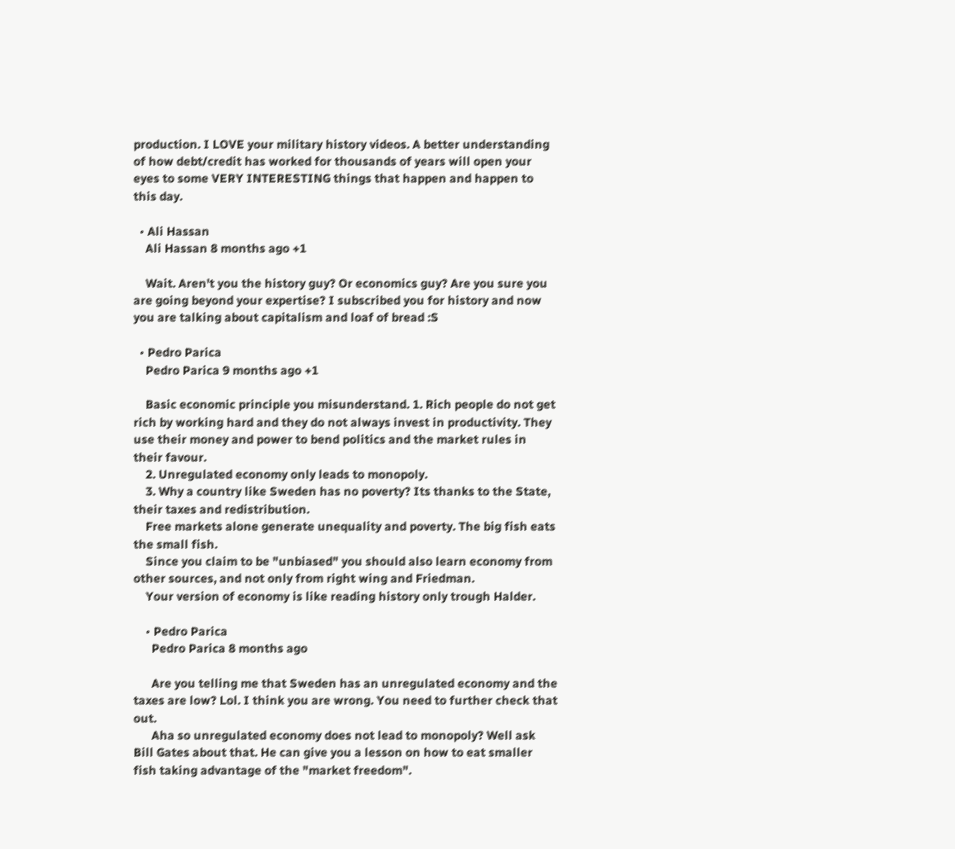production. I LOVE your military history videos. A better understanding of how debt/credit has worked for thousands of years will open your eyes to some VERY INTERESTING things that happen and happen to this day.

  • Ali Hassan
    Ali Hassan 8 months ago +1

    Wait. Aren't you the history guy? Or economics guy? Are you sure you are going beyond your expertise? I subscribed you for history and now you are talking about capitalism and loaf of bread :S

  • Pedro Parica
    Pedro Parica 9 months ago +1

    Basic economic principle you misunderstand. 1. Rich people do not get rich by working hard and they do not always invest in productivity. They use their money and power to bend politics and the market rules in their favour.
    2. Unregulated economy only leads to monopoly.
    3. Why a country like Sweden has no poverty? Its thanks to the State, their taxes and redistribution.
    Free markets alone generate unequality and poverty. The big fish eats the small fish.
    Since you claim to be "unbiased" you should also learn economy from other sources, and not only from right wing and Friedman.
    Your version of economy is like reading history only trough Halder.

    • Pedro Parica
      Pedro Parica 8 months ago

      Are you telling me that Sweden has an unregulated economy and the taxes are low? Lol. I think you are wrong. You need to further check that out.
      Aha so unregulated economy does not lead to monopoly? Well ask Bill Gates about that. He can give you a lesson on how to eat smaller fish taking advantage of the "market freedom".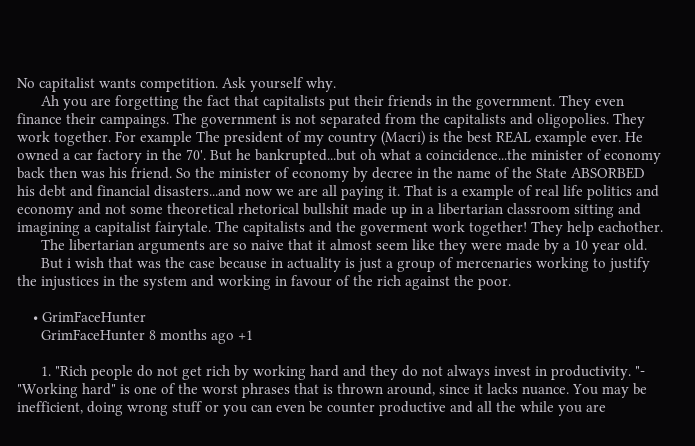No capitalist wants competition. Ask yourself why.
      Ah you are forgetting the fact that capitalists put their friends in the government. They even finance their campaings. The government is not separated from the capitalists and oligopolies. They work together. For example The president of my country (Macri) is the best REAL example ever. He owned a car factory in the 70'. But he bankrupted...but oh what a coincidence...the minister of economy back then was his friend. So the minister of economy by decree in the name of the State ABSORBED his debt and financial disasters...and now we are all paying it. That is a example of real life politics and economy and not some theoretical rhetorical bullshit made up in a libertarian classroom sitting and imagining a capitalist fairytale. The capitalists and the goverment work together! They help eachother.
      The libertarian arguments are so naive that it almost seem like they were made by a 10 year old.
      But i wish that was the case because in actuality is just a group of mercenaries working to justify the injustices in the system and working in favour of the rich against the poor.

    • GrimFaceHunter
      GrimFaceHunter 8 months ago +1

      1. "Rich people do not get rich by working hard and they do not always invest in productivity. "- "Working hard" is one of the worst phrases that is thrown around, since it lacks nuance. You may be inefficient, doing wrong stuff or you can even be counter productive and all the while you are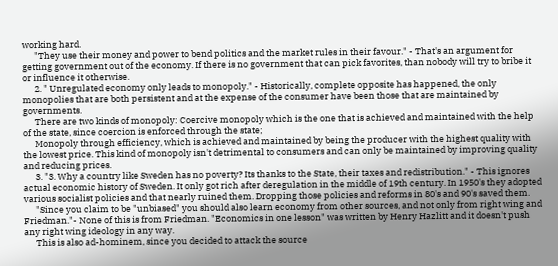working hard.
      "They use their money and power to bend politics and the market rules in their favour." - That's an argument for getting government out of the economy. If there is no government that can pick favorites, than nobody will try to bribe it or influence it otherwise.
      2. " Unregulated economy only leads to monopoly." - Historically, complete opposite has happened, the only monopolies that are both persistent and at the expense of the consumer have been those that are maintained by governments.
      There are two kinds of monopoly: Coercive monopoly which is the one that is achieved and maintained with the help of the state, since coercion is enforced through the state;
      Monopoly through efficiency, which is achieved and maintained by being the producer with the highest quality with the lowest price. This kind of monopoly isn't detrimental to consumers and can only be maintained by improving quality and reducing prices.
      3. "3. Why a country like Sweden has no poverty? Its thanks to the State, their taxes and redistribution." - This ignores actual economic history of Sweden. It only got rich after deregulation in the middle of 19th century. In 1950's they adopted various socialist policies and that nearly ruined them. Dropping those policies and reforms in 80's and 90's saved them.
      "Since you claim to be "unbiased" you should also learn economy from other sources, and not only from right wing and Friedman."- None of this is from Friedman. "Economics in one lesson" was written by Henry Hazlitt and it doesn't push any right wing ideology in any way.
      This is also ad-hominem, since you decided to attack the source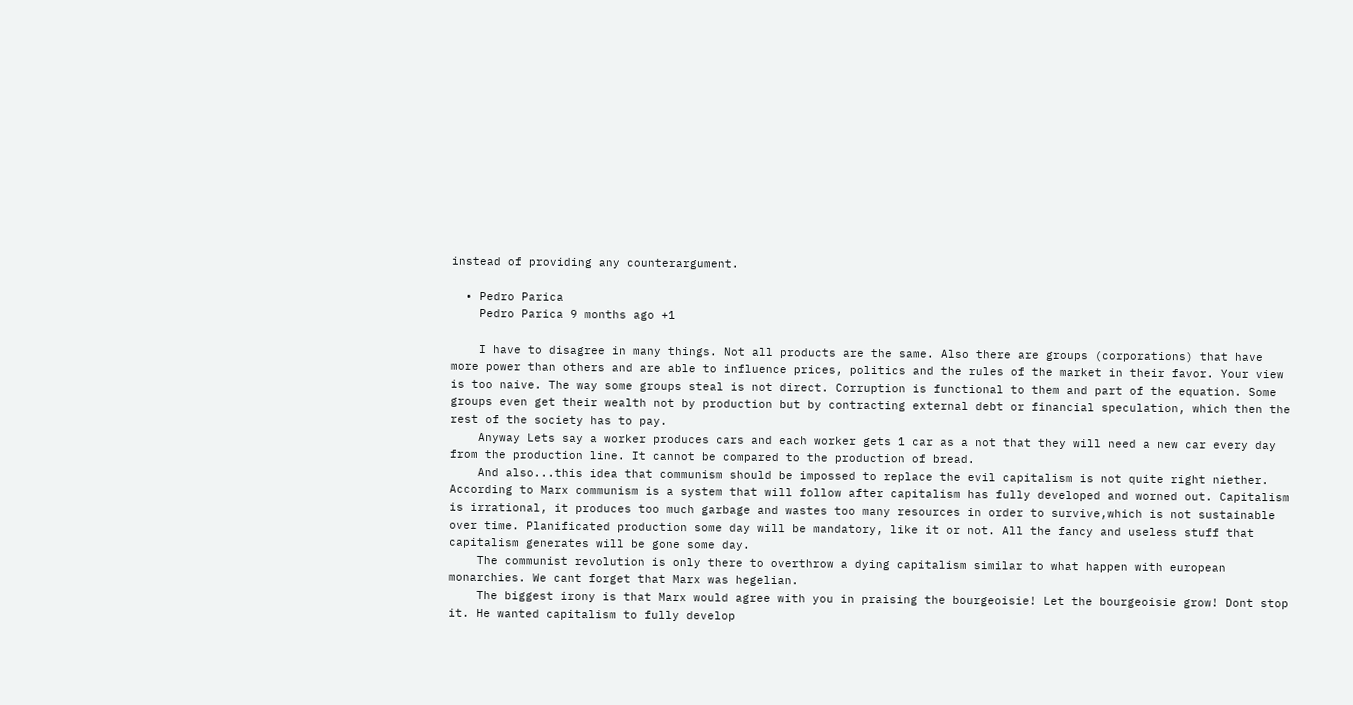instead of providing any counterargument.

  • Pedro Parica
    Pedro Parica 9 months ago +1

    I have to disagree in many things. Not all products are the same. Also there are groups (corporations) that have more power than others and are able to influence prices, politics and the rules of the market in their favor. Your view is too naive. The way some groups steal is not direct. Corruption is functional to them and part of the equation. Some groups even get their wealth not by production but by contracting external debt or financial speculation, which then the rest of the society has to pay.
    Anyway Lets say a worker produces cars and each worker gets 1 car as a not that they will need a new car every day from the production line. It cannot be compared to the production of bread.
    And also...this idea that communism should be impossed to replace the evil capitalism is not quite right niether. According to Marx communism is a system that will follow after capitalism has fully developed and worned out. Capitalism is irrational, it produces too much garbage and wastes too many resources in order to survive,which is not sustainable over time. Planificated production some day will be mandatory, like it or not. All the fancy and useless stuff that capitalism generates will be gone some day.
    The communist revolution is only there to overthrow a dying capitalism similar to what happen with european monarchies. We cant forget that Marx was hegelian.
    The biggest irony is that Marx would agree with you in praising the bourgeoisie! Let the bourgeoisie grow! Dont stop it. He wanted capitalism to fully develop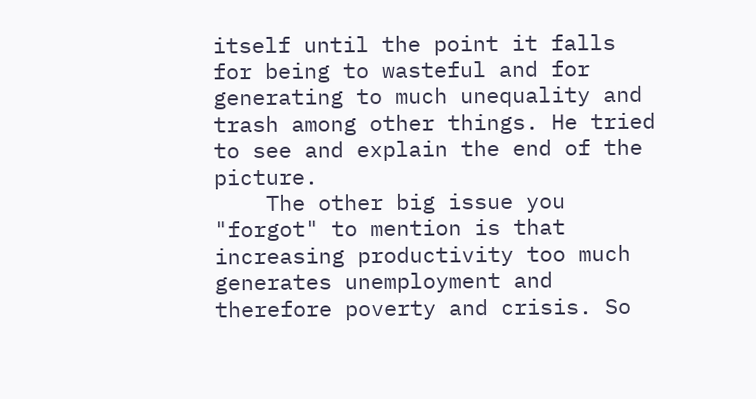itself until the point it falls for being to wasteful and for generating to much unequality and trash among other things. He tried to see and explain the end of the picture.
    The other big issue you "forgot" to mention is that increasing productivity too much generates unemployment and therefore poverty and crisis. So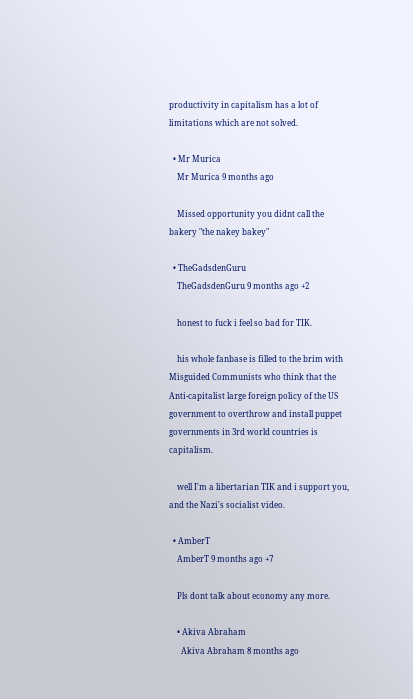productivity in capitalism has a lot of limitations which are not solved.

  • Mr Murica
    Mr Murica 9 months ago

    Missed opportunity you didnt call the bakery "the nakey bakey"

  • TheGadsdenGuru
    TheGadsdenGuru 9 months ago +2

    honest to fuck i feel so bad for TIK.

    his whole fanbase is filled to the brim with Misguided Communists who think that the Anti-capitalist large foreign policy of the US government to overthrow and install puppet governments in 3rd world countries is capitalism.

    well I'm a libertarian TIK and i support you, and the Nazi's socialist video.

  • AmberT
    AmberT 9 months ago +7

    Pls dont talk about economy any more.

    • Akiva Abraham
      Akiva Abraham 8 months ago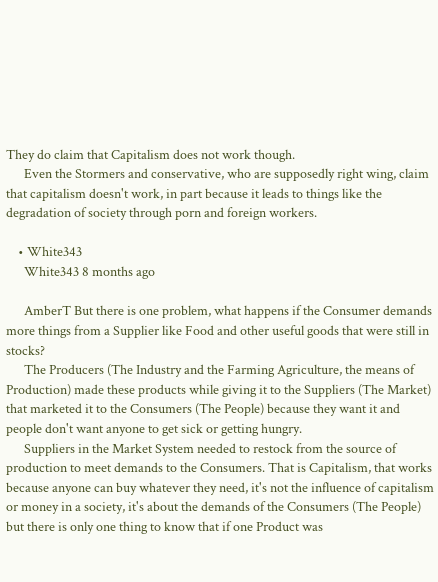They do claim that Capitalism does not work though.
      Even the Stormers and conservative, who are supposedly right wing, claim that capitalism doesn't work, in part because it leads to things like the degradation of society through porn and foreign workers.

    • White343
      White343 8 months ago

      AmberT But there is one problem, what happens if the Consumer demands more things from a Supplier like Food and other useful goods that were still in stocks?
      The Producers (The Industry and the Farming Agriculture, the means of Production) made these products while giving it to the Suppliers (The Market) that marketed it to the Consumers (The People) because they want it and people don't want anyone to get sick or getting hungry.
      Suppliers in the Market System needed to restock from the source of production to meet demands to the Consumers. That is Capitalism, that works because anyone can buy whatever they need, it's not the influence of capitalism or money in a society, it's about the demands of the Consumers (The People) but there is only one thing to know that if one Product was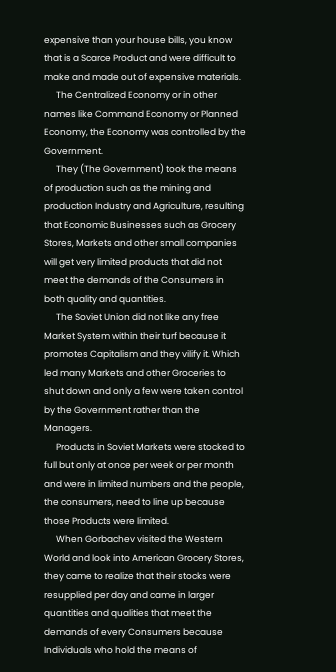expensive than your house bills, you know that is a Scarce Product and were difficult to make and made out of expensive materials.
      The Centralized Economy or in other names like Command Economy or Planned Economy, the Economy was controlled by the Government.
      They (The Government) took the means of production such as the mining and production Industry and Agriculture, resulting that Economic Businesses such as Grocery Stores, Markets and other small companies will get very limited products that did not meet the demands of the Consumers in both quality and quantities.
      The Soviet Union did not like any free Market System within their turf because it promotes Capitalism and they vilify it. Which led many Markets and other Groceries to shut down and only a few were taken control by the Government rather than the Managers.
      Products in Soviet Markets were stocked to full but only at once per week or per month and were in limited numbers and the people, the consumers, need to line up because those Products were limited.
      When Gorbachev visited the Western World and look into American Grocery Stores, they came to realize that their stocks were resupplied per day and came in larger quantities and qualities that meet the demands of every Consumers because Individuals who hold the means of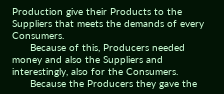Production give their Products to the Suppliers that meets the demands of every Consumers.
      Because of this, Producers needed money and also the Suppliers and interestingly, also for the Consumers.
      Because the Producers they gave the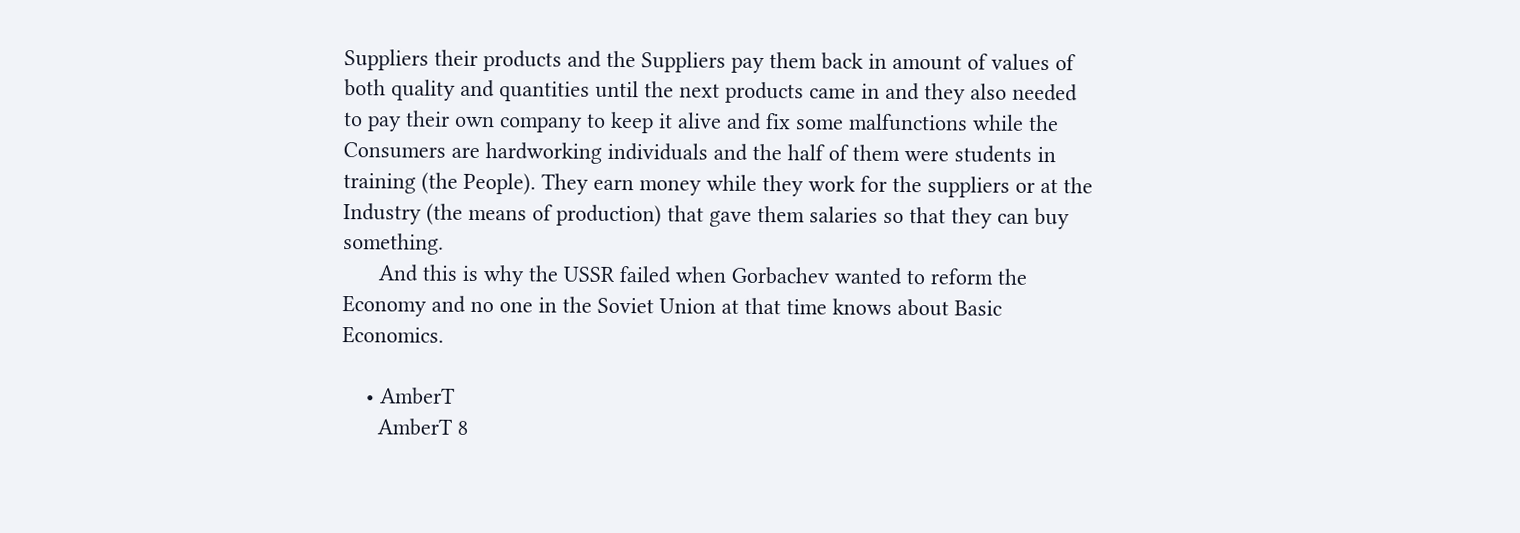Suppliers their products and the Suppliers pay them back in amount of values of both quality and quantities until the next products came in and they also needed to pay their own company to keep it alive and fix some malfunctions while the Consumers are hardworking individuals and the half of them were students in training (the People). They earn money while they work for the suppliers or at the Industry (the means of production) that gave them salaries so that they can buy something.
      And this is why the USSR failed when Gorbachev wanted to reform the Economy and no one in the Soviet Union at that time knows about Basic Economics.

    • AmberT
      AmberT 8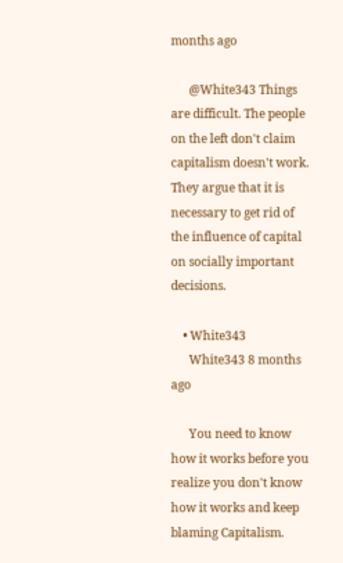months ago

      @White343 Things are difficult. The people on the left don't claim capitalism doesn't work. They argue that it is necessary to get rid of the influence of capital on socially important decisions.

    • White343
      White343 8 months ago

      You need to know how it works before you realize you don't know how it works and keep blaming Capitalism.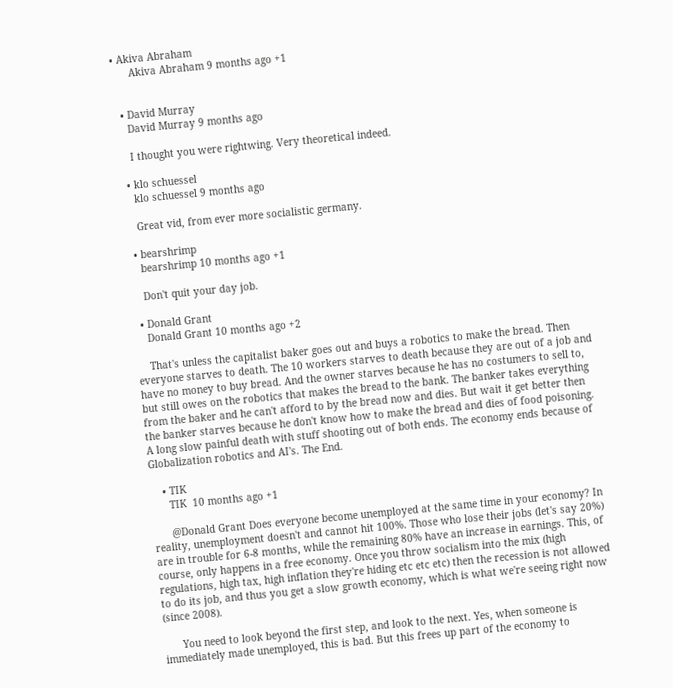• Akiva Abraham
      Akiva Abraham 9 months ago +1


  • David Murray
    David Murray 9 months ago

    I thought you were rightwing. Very theoretical indeed.

  • klo schuessel
    klo schuessel 9 months ago

    Great vid, from ever more socialistic germany.

  • bearshrimp
    bearshrimp 10 months ago +1

    Don't quit your day job.

  • Donald Grant
    Donald Grant 10 months ago +2

    That's unless the capitalist baker goes out and buys a robotics to make the bread. Then everyone starves to death. The 10 workers starves to death because they are out of a job and have no money to buy bread. And the owner starves because he has no costumers to sell to, but still owes on the robotics that makes the bread to the bank. The banker takes everything from the baker and he can't afford to by the bread now and dies. But wait it get better then the banker starves because he don't know how to make the bread and dies of food poisoning. A long slow painful death with stuff shooting out of both ends. The economy ends because of Globalization robotics and AI's. The End.

    • TIK
      TIK  10 months ago +1

      @Donald Grant Does everyone become unemployed at the same time in your economy? In reality, unemployment doesn't and cannot hit 100%. Those who lose their jobs (let's say 20%) are in trouble for 6-8 months, while the remaining 80% have an increase in earnings. This, of course, only happens in a free economy. Once you throw socialism into the mix (high regulations, high tax, high inflation they're hiding etc etc etc) then the recession is not allowed to do its job, and thus you get a slow growth economy, which is what we're seeing right now (since 2008).

      You need to look beyond the first step, and look to the next. Yes, when someone is immediately made unemployed, this is bad. But this frees up part of the economy to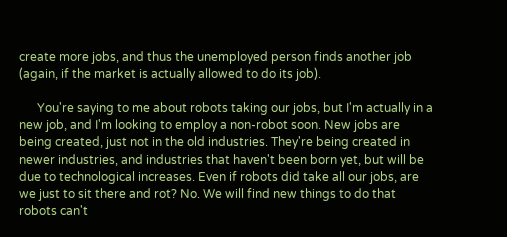create more jobs, and thus the unemployed person finds another job (again, if the market is actually allowed to do its job).

      You're saying to me about robots taking our jobs, but I'm actually in a new job, and I'm looking to employ a non-robot soon. New jobs are being created, just not in the old industries. They're being created in newer industries, and industries that haven't been born yet, but will be due to technological increases. Even if robots did take all our jobs, are we just to sit there and rot? No. We will find new things to do that robots can't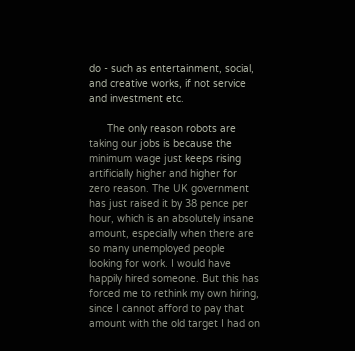do - such as entertainment, social, and creative works, if not service and investment etc.

      The only reason robots are taking our jobs is because the minimum wage just keeps rising artificially higher and higher for zero reason. The UK government has just raised it by 38 pence per hour, which is an absolutely insane amount, especially when there are so many unemployed people looking for work. I would have happily hired someone. But this has forced me to rethink my own hiring, since I cannot afford to pay that amount with the old target I had on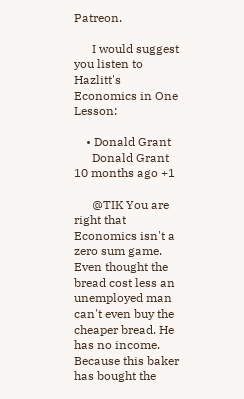Patreon.

      I would suggest you listen to Hazlitt's Economics in One Lesson:

    • Donald Grant
      Donald Grant 10 months ago +1

      @TIK You are right that Economics isn't a zero sum game. Even thought the bread cost less an unemployed man can't even buy the cheaper bread. He has no income. Because this baker has bought the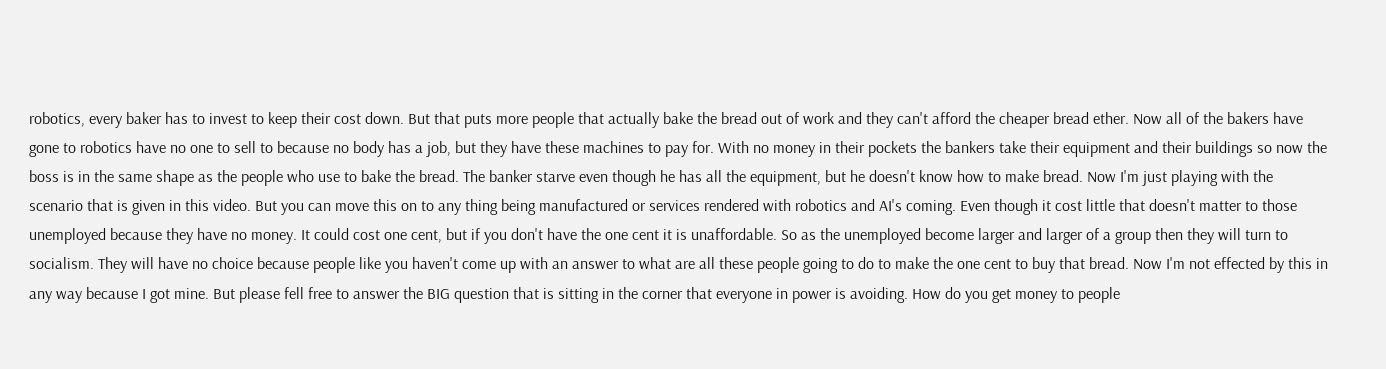robotics, every baker has to invest to keep their cost down. But that puts more people that actually bake the bread out of work and they can't afford the cheaper bread ether. Now all of the bakers have gone to robotics have no one to sell to because no body has a job, but they have these machines to pay for. With no money in their pockets the bankers take their equipment and their buildings so now the boss is in the same shape as the people who use to bake the bread. The banker starve even though he has all the equipment, but he doesn't know how to make bread. Now I'm just playing with the scenario that is given in this video. But you can move this on to any thing being manufactured or services rendered with robotics and AI's coming. Even though it cost little that doesn't matter to those unemployed because they have no money. It could cost one cent, but if you don't have the one cent it is unaffordable. So as the unemployed become larger and larger of a group then they will turn to socialism. They will have no choice because people like you haven't come up with an answer to what are all these people going to do to make the one cent to buy that bread. Now I'm not effected by this in any way because I got mine. But please fell free to answer the BIG question that is sitting in the corner that everyone in power is avoiding. How do you get money to people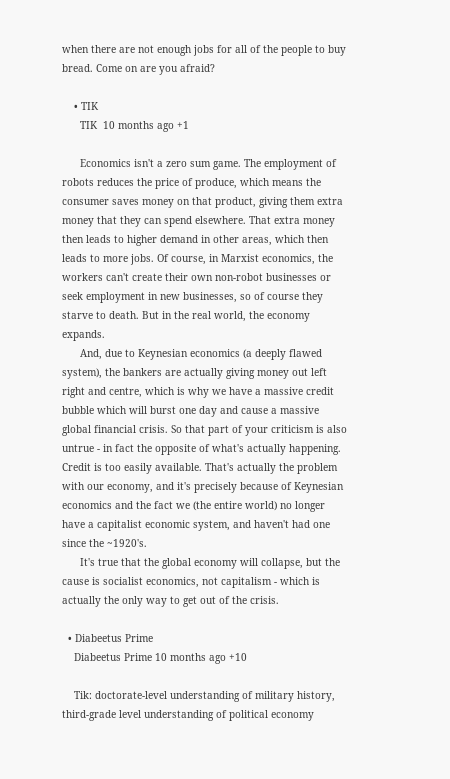when there are not enough jobs for all of the people to buy bread. Come on are you afraid?

    • TIK
      TIK  10 months ago +1

      Economics isn't a zero sum game. The employment of robots reduces the price of produce, which means the consumer saves money on that product, giving them extra money that they can spend elsewhere. That extra money then leads to higher demand in other areas, which then leads to more jobs. Of course, in Marxist economics, the workers can't create their own non-robot businesses or seek employment in new businesses, so of course they starve to death. But in the real world, the economy expands.
      And, due to Keynesian economics (a deeply flawed system), the bankers are actually giving money out left right and centre, which is why we have a massive credit bubble which will burst one day and cause a massive global financial crisis. So that part of your criticism is also untrue - in fact the opposite of what's actually happening. Credit is too easily available. That's actually the problem with our economy, and it's precisely because of Keynesian economics and the fact we (the entire world) no longer have a capitalist economic system, and haven't had one since the ~1920's.
      It's true that the global economy will collapse, but the cause is socialist economics, not capitalism - which is actually the only way to get out of the crisis.

  • Diabeetus Prime
    Diabeetus Prime 10 months ago +10

    Tik: doctorate-level understanding of military history, third-grade level understanding of political economy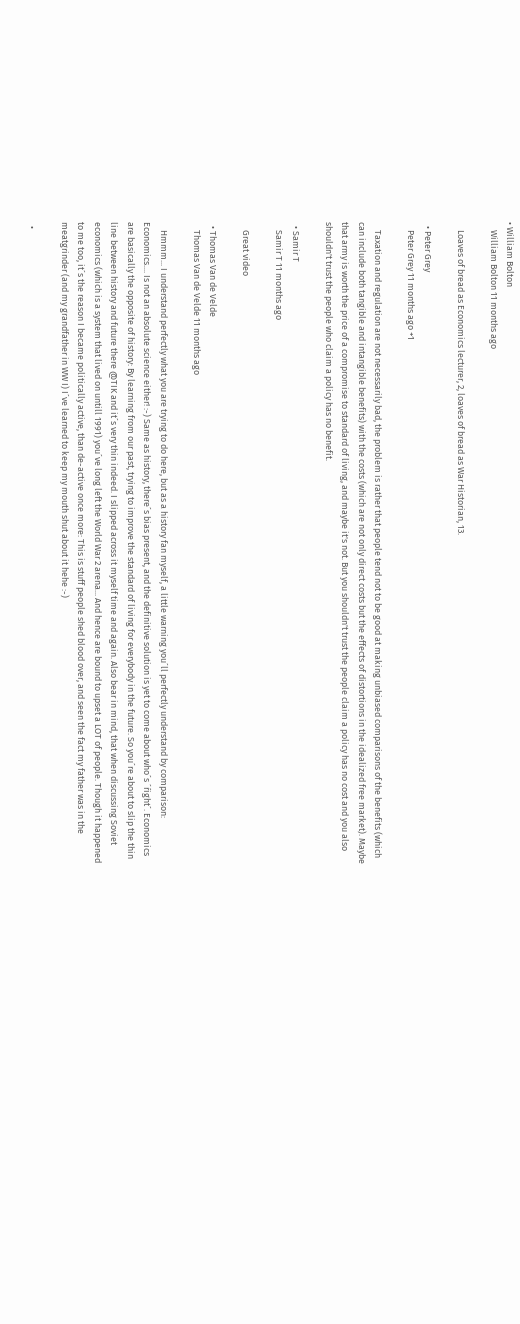• William Bolton
    William Bolton 11 months ago

    Loaves of bread as Economics lecturer, 2, loaves of bread as War Historian, 13.

  • Peter Grey
    Peter Grey 11 months ago +1

    Taxation and regulation are not necessarily bad, the problem is rather that people tend not to be good at making unbiased comparisons of the benefits (which can include both tangible and intangible benefits) with the costs (which are not only direct costs but the effects of distortions in the idealized free market). Maybe that army is worth the price of a compromise to standard of living, and maybe it's not. But you shouldn't trust the people claim a policy has no cost and you also shouldn't trust the people who claim a policy has no benefit.

  • Samir T
    Samir T 11 months ago

    Great video

  • Thomas Van de Velde
    Thomas Van de Velde 11 months ago

    Hmmm... I understand perfectly what you are trying to do here, but as a history fan myself, a little warning you´ll perfectly understand by comparison: Economics.... Is not an absolute science either! :-) Same as history, there´s bias present, and the definitive solution is yet to come about who´s ´ŕight´. Economics are basically the opposite of history: By learning from our past, trying to improve the standard of living for everybody in the future. So you´re about to slip the thin line between history and future there @TIK and it´s very thin indeed. I slipped across it myself time and again. Also bear in mind, that when discussing Soviet economics (which is a system that lived on untill 1991) you´ve long left the World War 2 arena... And hence are bound to upset a LOT of people. Though it happened to me too, it´s the reason I became politically active, than de-active once more: This is stuff people shed blood over, and seen the fact my father was in the meatgrinder (and my grandfather in WW I) I´ve learned to keep my mouth shut about it hehe :-)

  •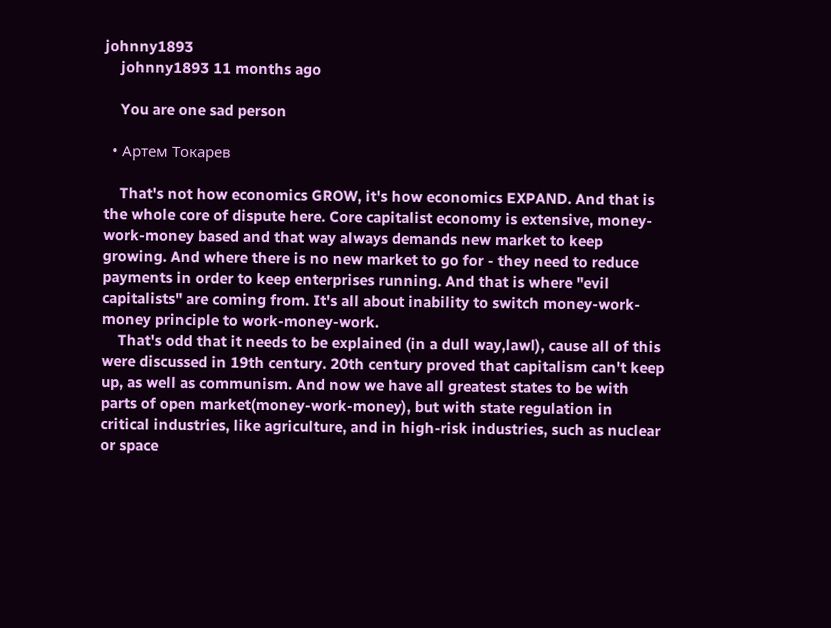johnny1893
    johnny1893 11 months ago

    You are one sad person

  • Артем Токарев

    That's not how economics GROW, it's how economics EXPAND. And that is the whole core of dispute here. Core capitalist economy is extensive, money-work-money based and that way always demands new market to keep growing. And where there is no new market to go for - they need to reduce payments in order to keep enterprises running. And that is where "evil capitalists" are coming from. It's all about inability to switch money-work-money principle to work-money-work.
    That's odd that it needs to be explained (in a dull way,lawl), cause all of this were discussed in 19th century. 20th century proved that capitalism can't keep up, as well as communism. And now we have all greatest states to be with parts of open market(money-work-money), but with state regulation in critical industries, like agriculture, and in high-risk industries, such as nuclear or space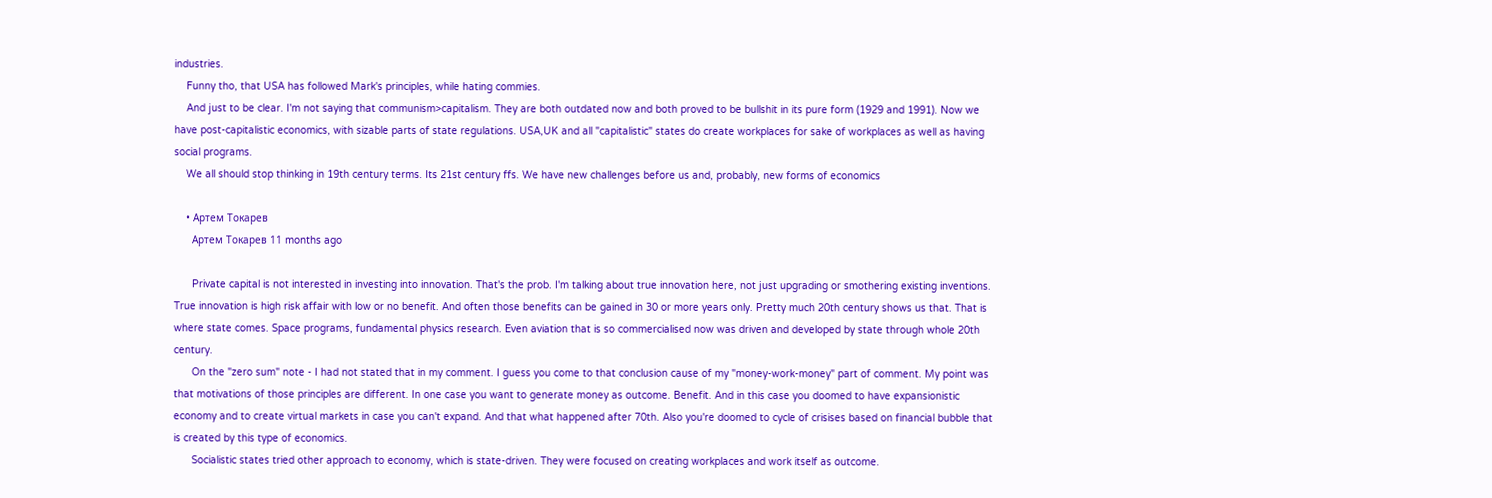industries.
    Funny tho, that USA has followed Mark's principles, while hating commies.
    And just to be clear. I'm not saying that communism>capitalism. They are both outdated now and both proved to be bullshit in its pure form (1929 and 1991). Now we have post-capitalistic economics, with sizable parts of state regulations. USA,UK and all "capitalistic" states do create workplaces for sake of workplaces as well as having social programs.
    We all should stop thinking in 19th century terms. Its 21st century ffs. We have new challenges before us and, probably, new forms of economics

    • Артем Токарев
      Артем Токарев 11 months ago

      Private capital is not interested in investing into innovation. That's the prob. I'm talking about true innovation here, not just upgrading or smothering existing inventions. True innovation is high risk affair with low or no benefit. And often those benefits can be gained in 30 or more years only. Pretty much 20th century shows us that. That is where state comes. Space programs, fundamental physics research. Even aviation that is so commercialised now was driven and developed by state through whole 20th century.
      On the "zero sum" note - I had not stated that in my comment. I guess you come to that conclusion cause of my "money-work-money" part of comment. My point was that motivations of those principles are different. In one case you want to generate money as outcome. Benefit. And in this case you doomed to have expansionistic economy and to create virtual markets in case you can't expand. And that what happened after 70th. Also you're doomed to cycle of crisises based on financial bubble that is created by this type of economics.
      Socialistic states tried other approach to economy, which is state-driven. They were focused on creating workplaces and work itself as outcome.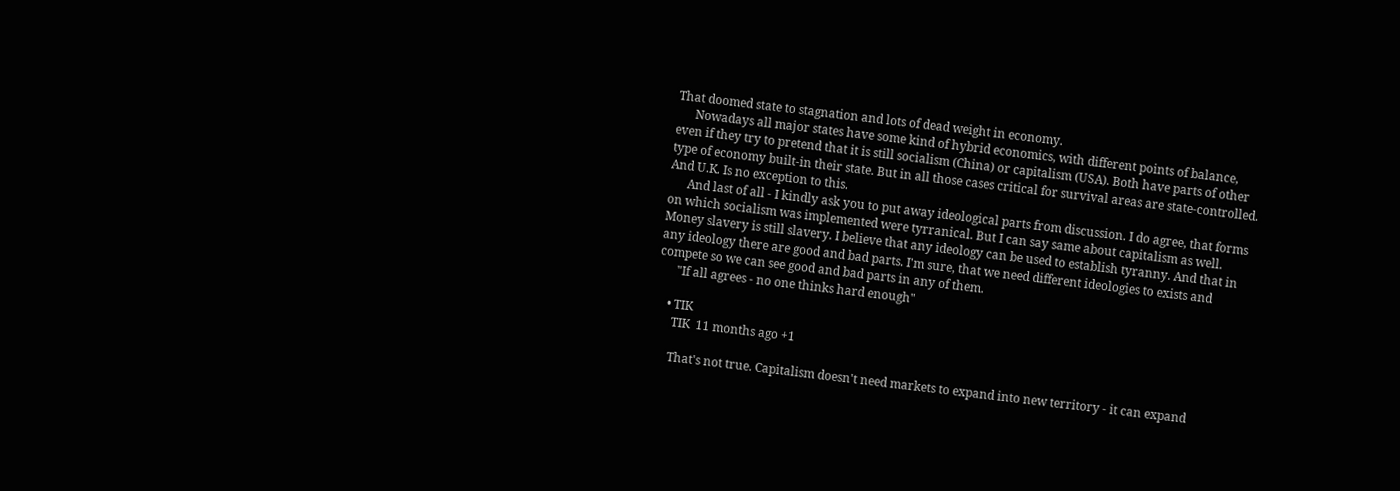That doomed state to stagnation and lots of dead weight in economy.
      Nowadays all major states have some kind of hybrid economics, with different points of balance, even if they try to pretend that it is still socialism (China) or capitalism (USA). Both have parts of other type of economy built-in their state. But in all those cases critical for survival areas are state-controlled. And U.K. Is no exception to this.
      And last of all - I kindly ask you to put away ideological parts from discussion. I do agree, that forms on which socialism was implemented were tyrranical. But I can say same about capitalism as well. Money slavery is still slavery. I believe that any ideology can be used to establish tyranny. And that in any ideology there are good and bad parts. I'm sure, that we need different ideologies to exists and compete so we can see good and bad parts in any of them.
      "If all agrees - no one thinks hard enough"

    • TIK
      TIK  11 months ago +1

      That's not true. Capitalism doesn't need markets to expand into new territory - it can expand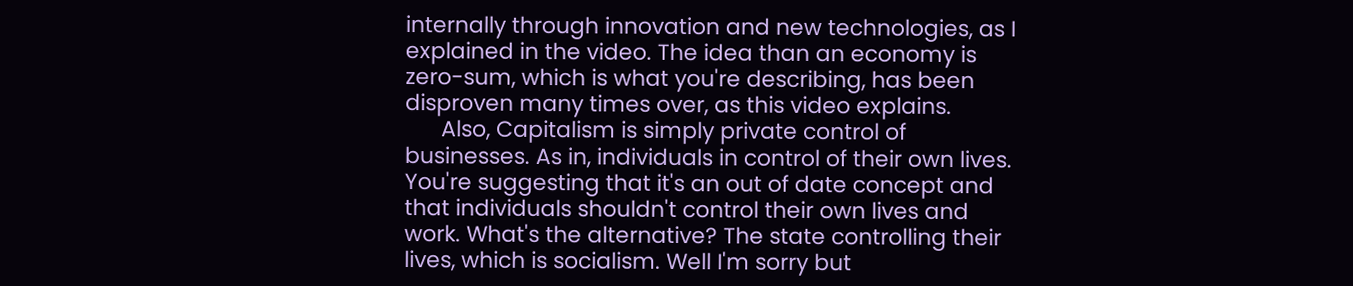internally through innovation and new technologies, as I explained in the video. The idea than an economy is zero-sum, which is what you're describing, has been disproven many times over, as this video explains.
      Also, Capitalism is simply private control of businesses. As in, individuals in control of their own lives. You're suggesting that it's an out of date concept and that individuals shouldn't control their own lives and work. What's the alternative? The state controlling their lives, which is socialism. Well I'm sorry but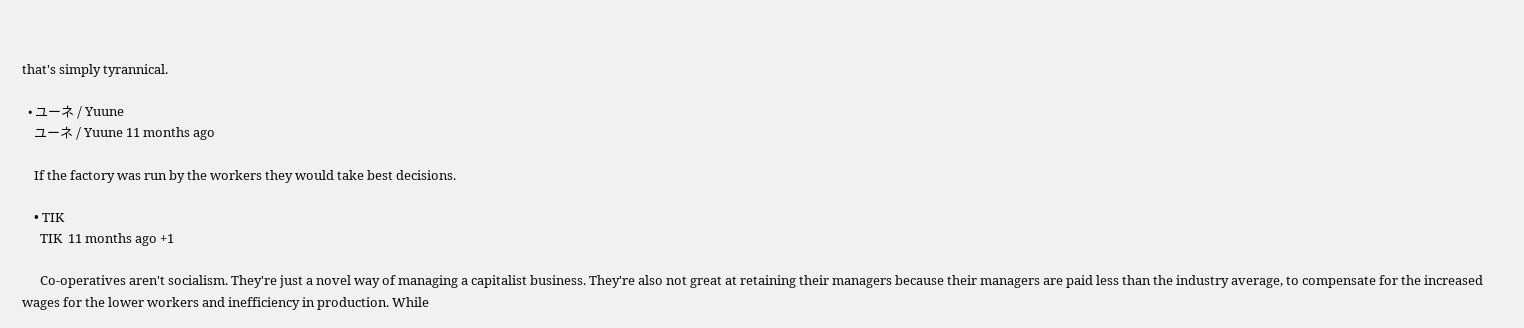that's simply tyrannical.

  • ユーネ / Yuune
    ユーネ / Yuune 11 months ago

    If the factory was run by the workers they would take best decisions.

    • TIK
      TIK  11 months ago +1

      Co-operatives aren't socialism. They're just a novel way of managing a capitalist business. They're also not great at retaining their managers because their managers are paid less than the industry average, to compensate for the increased wages for the lower workers and inefficiency in production. While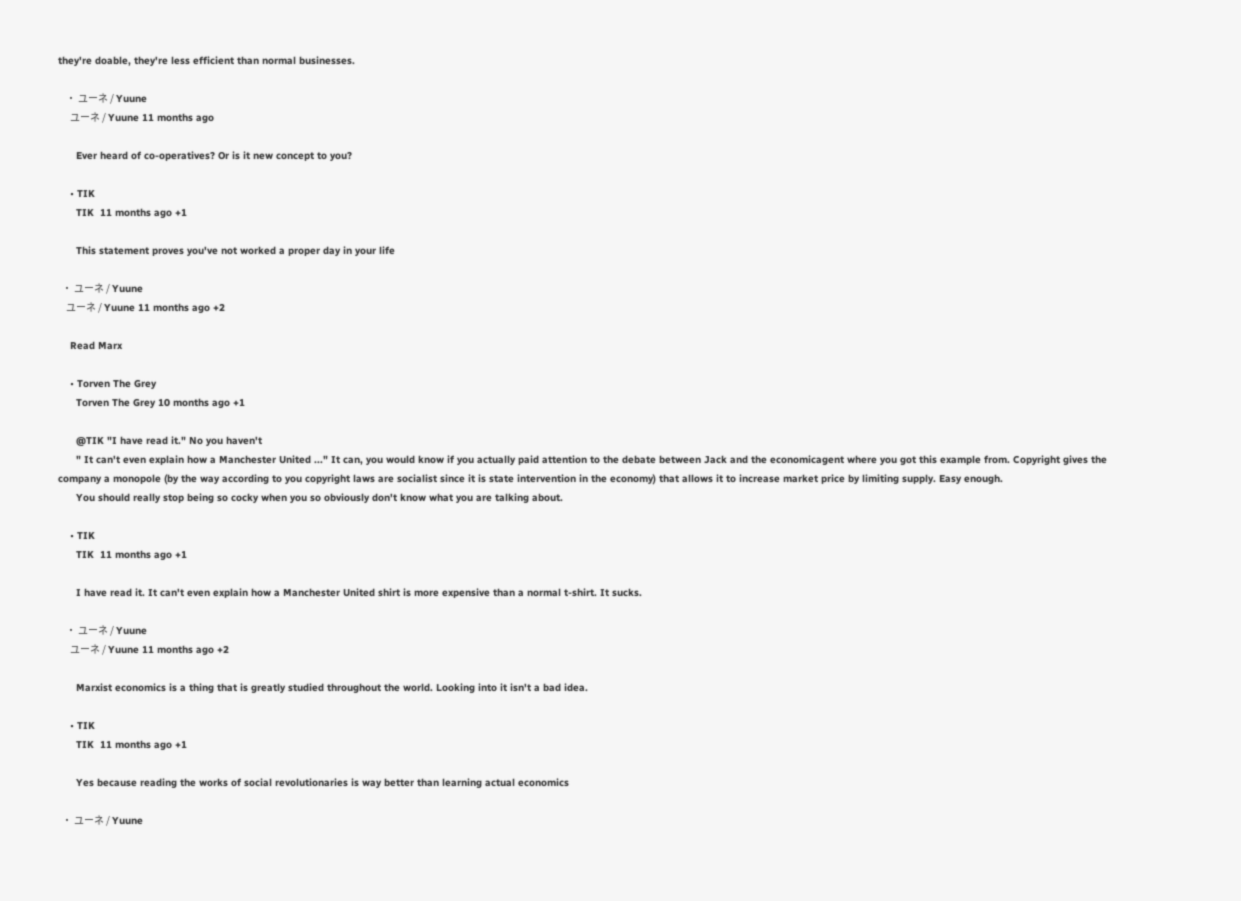they're doable, they're less efficient than normal businesses.

    • ユーネ / Yuune
      ユーネ / Yuune 11 months ago

      Ever heard of co-operatives? Or is it new concept to you?

    • TIK
      TIK  11 months ago +1

      This statement proves you've not worked a proper day in your life

  • ユーネ / Yuune
    ユーネ / Yuune 11 months ago +2

    Read Marx

    • Torven The Grey
      Torven The Grey 10 months ago +1

      @TIK "I have read it." No you haven't
      " It can't even explain how a Manchester United ..." It can, you would know if you actually paid attention to the debate between Jack and the economicagent where you got this example from. Copyright gives the company a monopole (by the way according to you copyright laws are socialist since it is state intervention in the economy) that allows it to increase market price by limiting supply. Easy enough.
      You should really stop being so cocky when you so obviously don't know what you are talking about.

    • TIK
      TIK  11 months ago +1

      I have read it. It can't even explain how a Manchester United shirt is more expensive than a normal t-shirt. It sucks.

    • ユーネ / Yuune
      ユーネ / Yuune 11 months ago +2

      Marxist economics is a thing that is greatly studied throughout the world. Looking into it isn't a bad idea.

    • TIK
      TIK  11 months ago +1

      Yes because reading the works of social revolutionaries is way better than learning actual economics

  • ユーネ / Yuune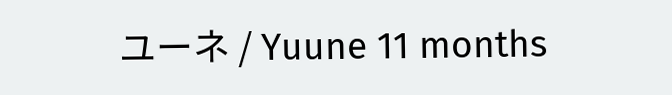ユーネ / Yuune 11 months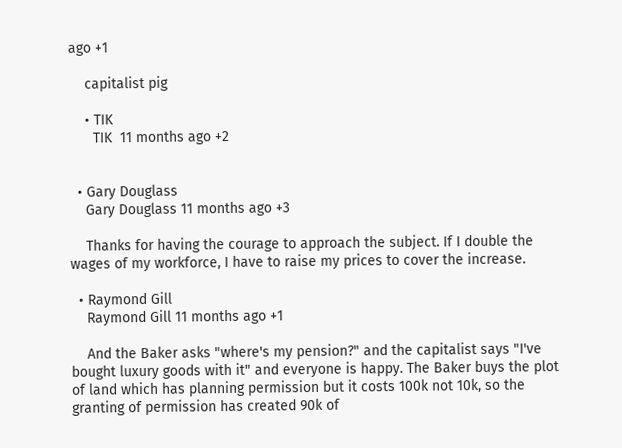ago +1

    capitalist pig

    • TIK
      TIK  11 months ago +2


  • Gary Douglass
    Gary Douglass 11 months ago +3

    Thanks for having the courage to approach the subject. If I double the wages of my workforce, I have to raise my prices to cover the increase.

  • Raymond Gill
    Raymond Gill 11 months ago +1

    And the Baker asks "where's my pension?" and the capitalist says "I've bought luxury goods with it" and everyone is happy. The Baker buys the plot of land which has planning permission but it costs 100k not 10k, so the granting of permission has created 90k of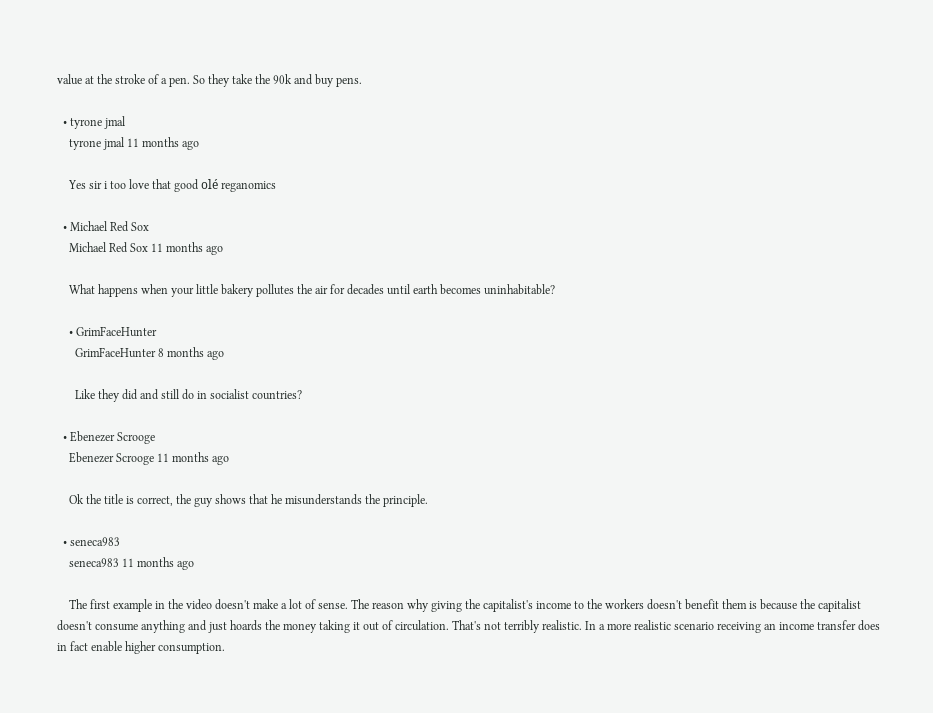value at the stroke of a pen. So they take the 90k and buy pens.

  • tyrone jmal
    tyrone jmal 11 months ago

    Yes sir i too love that good olé reganomics

  • Michael Red Sox
    Michael Red Sox 11 months ago

    What happens when your little bakery pollutes the air for decades until earth becomes uninhabitable?

    • GrimFaceHunter
      GrimFaceHunter 8 months ago

      Like they did and still do in socialist countries?

  • Ebenezer Scrooge
    Ebenezer Scrooge 11 months ago

    Ok the title is correct, the guy shows that he misunderstands the principle.

  • seneca983
    seneca983 11 months ago

    The first example in the video doesn't make a lot of sense. The reason why giving the capitalist's income to the workers doesn't benefit them is because the capitalist doesn't consume anything and just hoards the money taking it out of circulation. That's not terribly realistic. In a more realistic scenario receiving an income transfer does in fact enable higher consumption.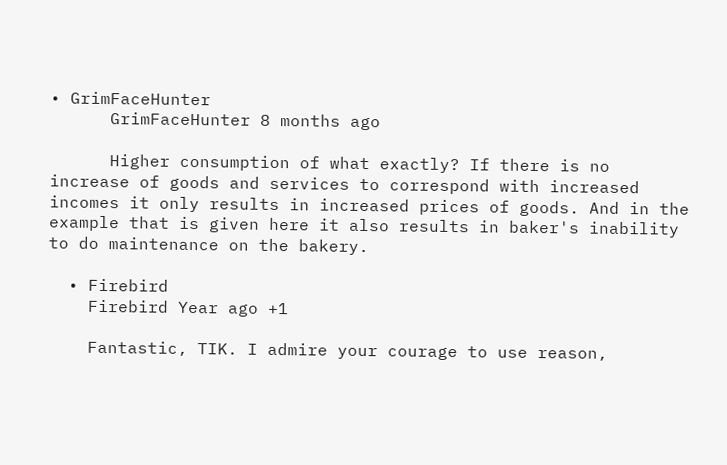• GrimFaceHunter
      GrimFaceHunter 8 months ago

      Higher consumption of what exactly? If there is no increase of goods and services to correspond with increased incomes it only results in increased prices of goods. And in the example that is given here it also results in baker's inability to do maintenance on the bakery.

  • Firebird
    Firebird Year ago +1

    Fantastic, TIK. I admire your courage to use reason,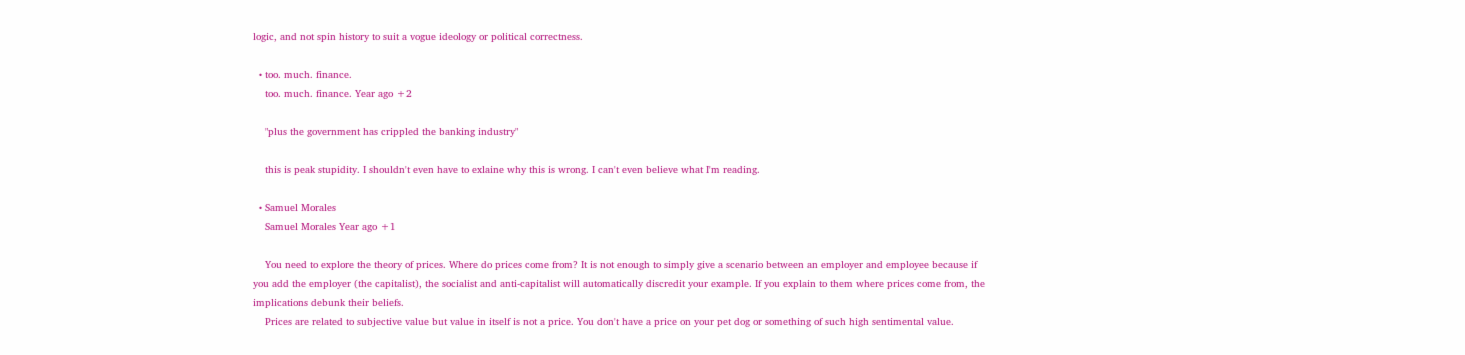logic, and not spin history to suit a vogue ideology or political correctness.

  • too. much. finance.
    too. much. finance. Year ago +2

    "plus the government has crippled the banking industry"

    this is peak stupidity. I shouldn't even have to exlaine why this is wrong. I can't even believe what I'm reading.

  • Samuel Morales
    Samuel Morales Year ago +1

    You need to explore the theory of prices. Where do prices come from? It is not enough to simply give a scenario between an employer and employee because if you add the employer (the capitalist), the socialist and anti-capitalist will automatically discredit your example. If you explain to them where prices come from, the implications debunk their beliefs.
    Prices are related to subjective value but value in itself is not a price. You don't have a price on your pet dog or something of such high sentimental value.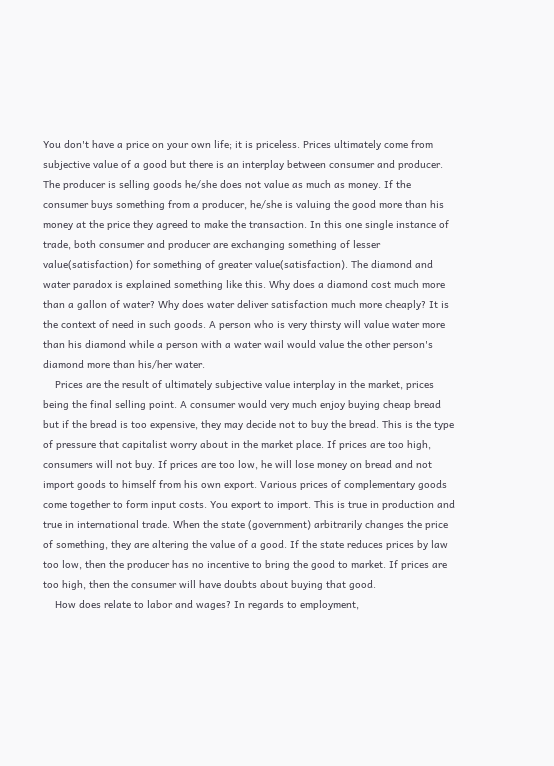You don't have a price on your own life; it is priceless. Prices ultimately come from subjective value of a good but there is an interplay between consumer and producer. The producer is selling goods he/she does not value as much as money. If the consumer buys something from a producer, he/she is valuing the good more than his money at the price they agreed to make the transaction. In this one single instance of trade, both consumer and producer are exchanging something of lesser value(satisfaction) for something of greater value(satisfaction). The diamond and water paradox is explained something like this. Why does a diamond cost much more than a gallon of water? Why does water deliver satisfaction much more cheaply? It is the context of need in such goods. A person who is very thirsty will value water more than his diamond while a person with a water wail would value the other person's diamond more than his/her water.
    Prices are the result of ultimately subjective value interplay in the market, prices being the final selling point. A consumer would very much enjoy buying cheap bread but if the bread is too expensive, they may decide not to buy the bread. This is the type of pressure that capitalist worry about in the market place. If prices are too high, consumers will not buy. If prices are too low, he will lose money on bread and not import goods to himself from his own export. Various prices of complementary goods come together to form input costs. You export to import. This is true in production and true in international trade. When the state (government) arbitrarily changes the price of something, they are altering the value of a good. If the state reduces prices by law too low, then the producer has no incentive to bring the good to market. If prices are too high, then the consumer will have doubts about buying that good.
    How does relate to labor and wages? In regards to employment,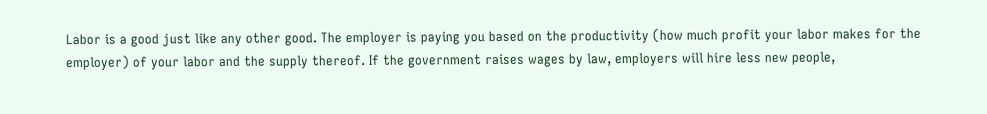Labor is a good just like any other good. The employer is paying you based on the productivity (how much profit your labor makes for the employer) of your labor and the supply thereof. If the government raises wages by law, employers will hire less new people,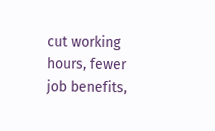cut working hours, fewer job benefits,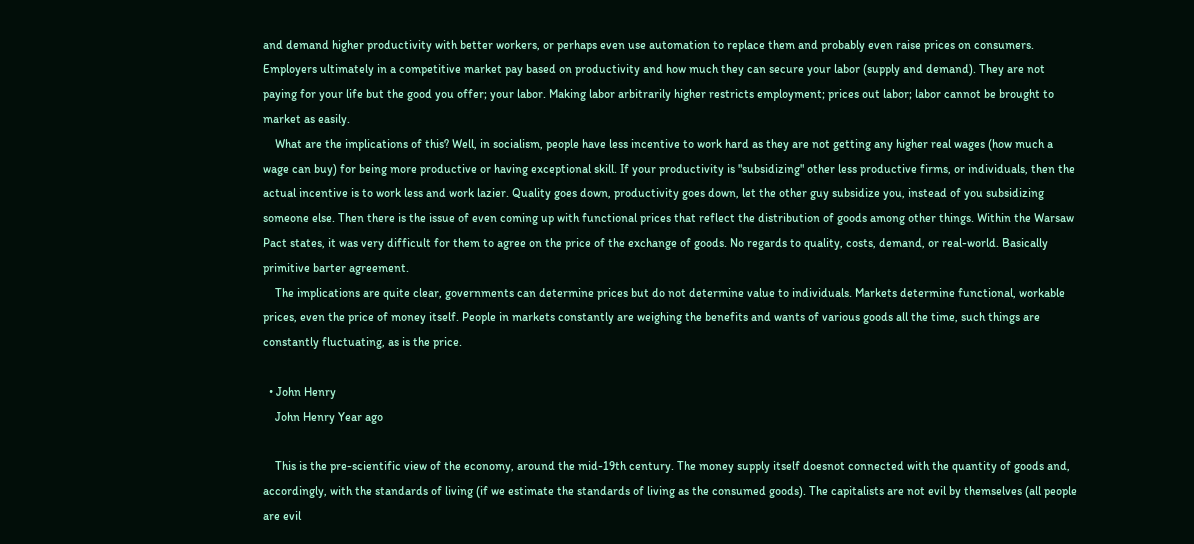and demand higher productivity with better workers, or perhaps even use automation to replace them and probably even raise prices on consumers. Employers ultimately in a competitive market pay based on productivity and how much they can secure your labor (supply and demand). They are not paying for your life but the good you offer; your labor. Making labor arbitrarily higher restricts employment; prices out labor; labor cannot be brought to market as easily.
    What are the implications of this? Well, in socialism, people have less incentive to work hard as they are not getting any higher real wages (how much a wage can buy) for being more productive or having exceptional skill. If your productivity is "subsidizing" other less productive firms, or individuals, then the actual incentive is to work less and work lazier. Quality goes down, productivity goes down, let the other guy subsidize you, instead of you subsidizing someone else. Then there is the issue of even coming up with functional prices that reflect the distribution of goods among other things. Within the Warsaw Pact states, it was very difficult for them to agree on the price of the exchange of goods. No regards to quality, costs, demand, or real-world. Basically primitive barter agreement.
    The implications are quite clear, governments can determine prices but do not determine value to individuals. Markets determine functional, workable prices, even the price of money itself. People in markets constantly are weighing the benefits and wants of various goods all the time, such things are constantly fluctuating, as is the price.

  • John Henry
    John Henry Year ago

    This is the pre-scientific view of the economy, around the mid-19th century. The money supply itself doesnot connected with the quantity of goods and, accordingly, with the standards of living (if we estimate the standards of living as the consumed goods). The capitalists are not evil by themselves (all people are evil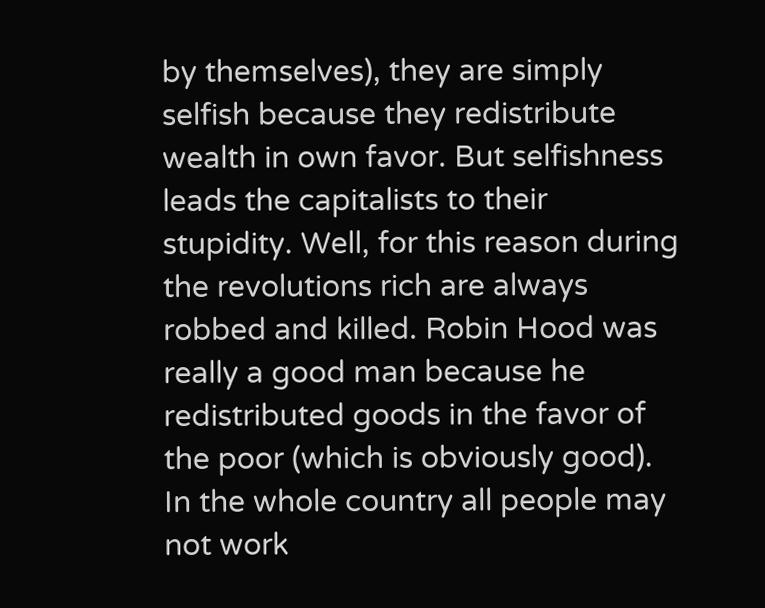by themselves), they are simply selfish because they redistribute wealth in own favor. But selfishness leads the capitalists to their stupidity. Well, for this reason during the revolutions rich are always robbed and killed. Robin Hood was really a good man because he redistributed goods in the favor of the poor (which is obviously good). In the whole country all people may not work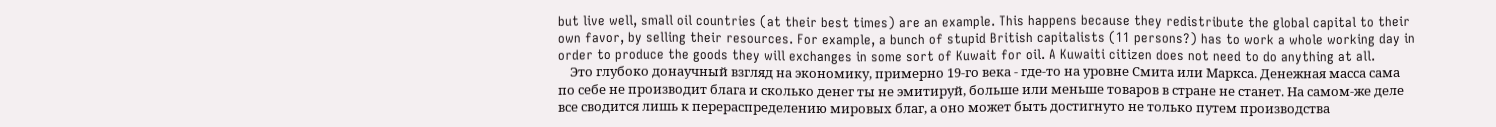but live well, small oil countries (at their best times) are an example. This happens because they redistribute the global capital to their own favor, by selling their resources. For example, a bunch of stupid British capitalists (11 persons?) has to work a whole working day in order to produce the goods they will exchanges in some sort of Kuwait for oil. A Kuwaiti citizen does not need to do anything at all.
    Это глубоко донаучный взгляд на экономику, примерно 19-го века - где-то на уровне Смита или Маркса. Денежная масса сама по себе не производит блага и сколько денег ты не эмитируй, больше или меньше товаров в стране не станет. На самом-же деле все сводится лишь к перераспределению мировых благ, а оно может быть достигнуто не только путем производства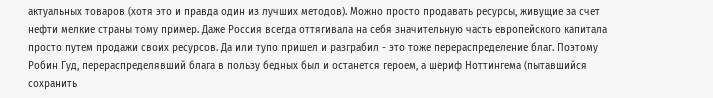актуальных товаров (хотя это и правда один из лучших методов). Можно просто продавать ресурсы, живущие за счет нефти мелкие страны тому пример. Даже Россия всегда оттягивала на себя значительную часть европейского капитала просто путем продажи своих ресурсов. Да или тупо пришел и разграбил - это тоже перераспределение благ. Поэтому Робин Гуд, перераспределявший блага в пользу бедных был и останется героем, а шериф Ноттингема (пытавшийся сохранить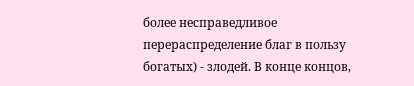более несправедливое перераспределение благ в пользу богатых) - злодей. В конце концов,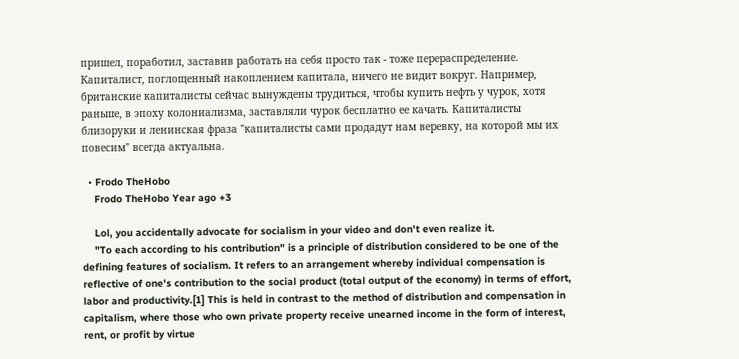пришел, поработил, заставив работать на себя просто так - тоже перераспределение. Капиталист, поглощенный накоплением капитала, ничего не видит вокруг. Например, британские капиталисты сейчас вынуждены трудиться, чтобы купить нефть у чурок, хотя раньше, в эпоху колониализма, заставляли чурок бесплатно ее качать. Капиталисты близоруки и ленинская фраза "капиталисты сами продадут нам веревку, на которой мы их повесим" всегда актуальна.

  • Frodo TheHobo
    Frodo TheHobo Year ago +3

    Lol, you accidentally advocate for socialism in your video and don't even realize it.
    "To each according to his contribution" is a principle of distribution considered to be one of the defining features of socialism. It refers to an arrangement whereby individual compensation is reflective of one's contribution to the social product (total output of the economy) in terms of effort, labor and productivity.[1] This is held in contrast to the method of distribution and compensation in capitalism, where those who own private property receive unearned income in the form of interest, rent, or profit by virtue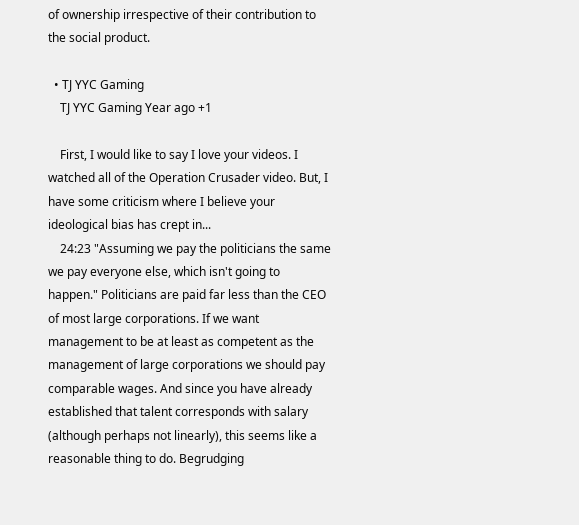of ownership irrespective of their contribution to the social product.

  • TJ YYC Gaming
    TJ YYC Gaming Year ago +1

    First, I would like to say I love your videos. I watched all of the Operation Crusader video. But, I have some criticism where I believe your ideological bias has crept in...
    24:23 "Assuming we pay the politicians the same we pay everyone else, which isn't going to happen." Politicians are paid far less than the CEO of most large corporations. If we want management to be at least as competent as the management of large corporations we should pay comparable wages. And since you have already established that talent corresponds with salary (although perhaps not linearly), this seems like a reasonable thing to do. Begrudging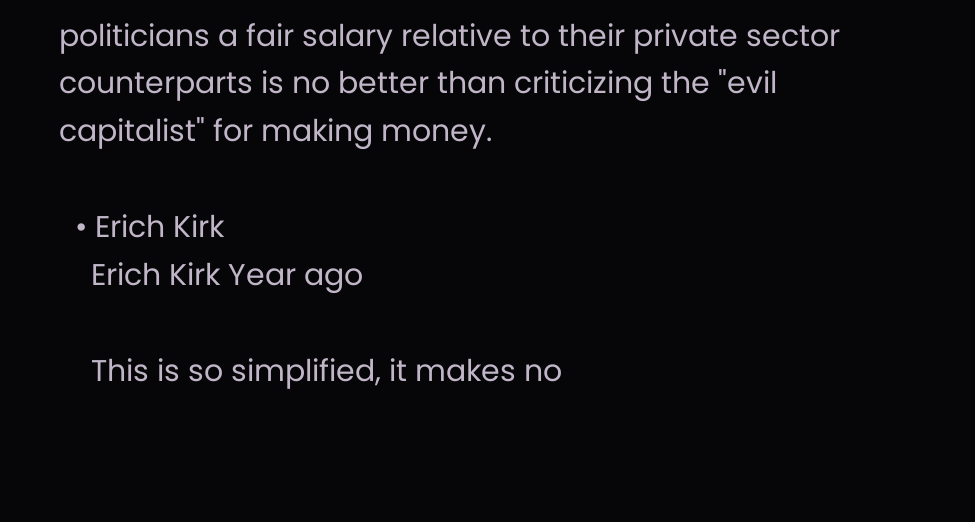politicians a fair salary relative to their private sector counterparts is no better than criticizing the "evil capitalist" for making money.

  • Erich Kirk
    Erich Kirk Year ago

    This is so simplified, it makes no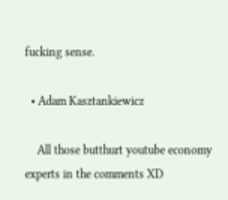fucking sense.

  • Adam Kasztankiewicz

    All those butthurt youtube economy experts in the comments XD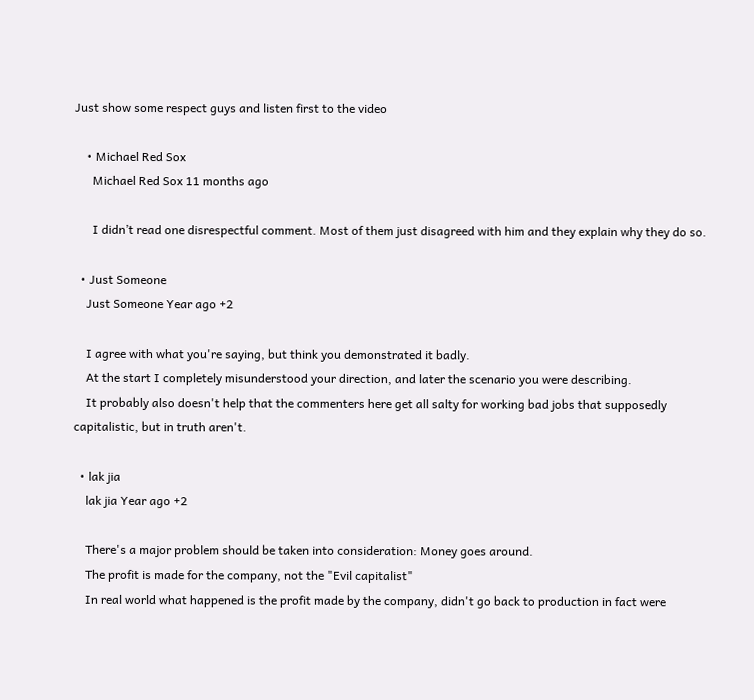Just show some respect guys and listen first to the video

    • Michael Red Sox
      Michael Red Sox 11 months ago

      I didn’t read one disrespectful comment. Most of them just disagreed with him and they explain why they do so.

  • Just Someone
    Just Someone Year ago +2

    I agree with what you're saying, but think you demonstrated it badly.
    At the start I completely misunderstood your direction, and later the scenario you were describing.
    It probably also doesn't help that the commenters here get all salty for working bad jobs that supposedly capitalistic, but in truth aren't.

  • lak jia
    lak jia Year ago +2

    There's a major problem should be taken into consideration: Money goes around.
    The profit is made for the company, not the "Evil capitalist"
    In real world what happened is the profit made by the company, didn't go back to production in fact were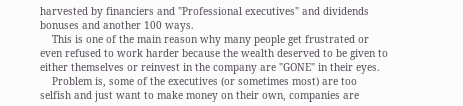harvested by financiers and "Professional executives" and dividends bonuses and another 100 ways.
    This is one of the main reason why many people get frustrated or even refused to work harder because the wealth deserved to be given to either themselves or reinvest in the company are "GONE" in their eyes.
    Problem is, some of the executives (or sometimes most) are too selfish and just want to make money on their own, companies are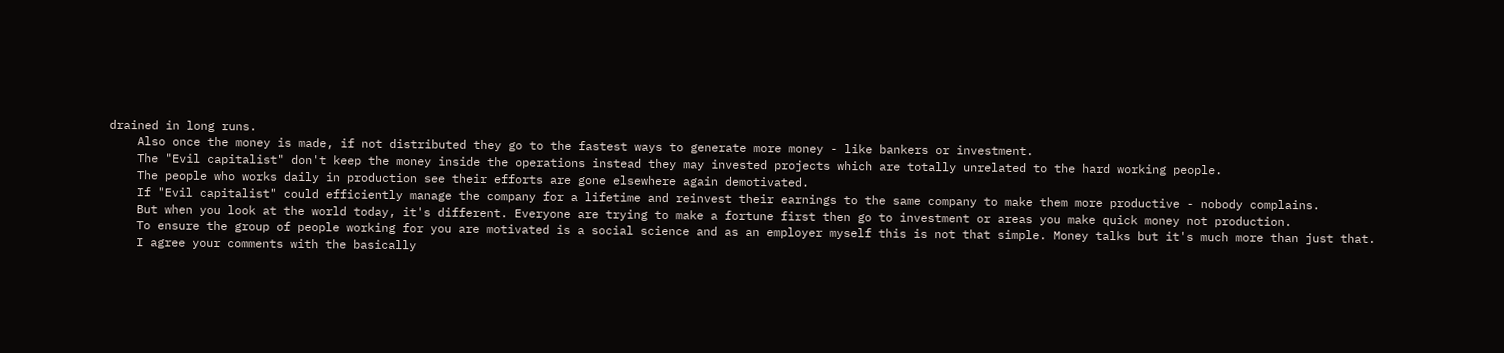drained in long runs.
    Also once the money is made, if not distributed they go to the fastest ways to generate more money - like bankers or investment.
    The "Evil capitalist" don't keep the money inside the operations instead they may invested projects which are totally unrelated to the hard working people.
    The people who works daily in production see their efforts are gone elsewhere again demotivated.
    If "Evil capitalist" could efficiently manage the company for a lifetime and reinvest their earnings to the same company to make them more productive - nobody complains.
    But when you look at the world today, it's different. Everyone are trying to make a fortune first then go to investment or areas you make quick money not production.
    To ensure the group of people working for you are motivated is a social science and as an employer myself this is not that simple. Money talks but it's much more than just that.
    I agree your comments with the basically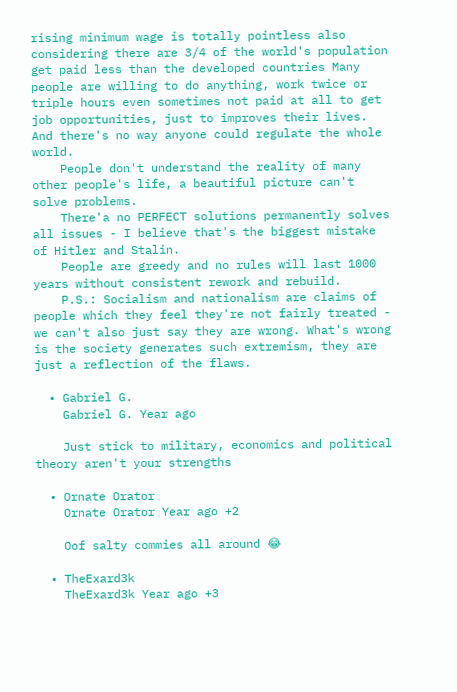rising minimum wage is totally pointless also considering there are 3/4 of the world's population get paid less than the developed countries Many people are willing to do anything, work twice or triple hours even sometimes not paid at all to get job opportunities, just to improves their lives. And there's no way anyone could regulate the whole world.
    People don't understand the reality of many other people's life, a beautiful picture can't solve problems.
    There'a no PERFECT solutions permanently solves all issues - I believe that's the biggest mistake of Hitler and Stalin.
    People are greedy and no rules will last 1000 years without consistent rework and rebuild.
    P.S.: Socialism and nationalism are claims of people which they feel they're not fairly treated - we can't also just say they are wrong. What's wrong is the society generates such extremism, they are just a reflection of the flaws.

  • Gabriel G.
    Gabriel G. Year ago

    Just stick to military, economics and political theory aren't your strengths

  • Ornate Orator
    Ornate Orator Year ago +2

    Oof salty commies all around 😂

  • TheExard3k
    TheExard3k Year ago +3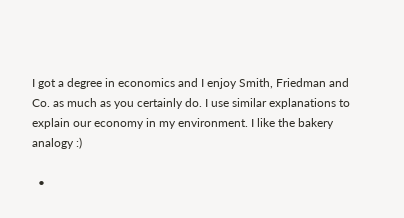I got a degree in economics and I enjoy Smith, Friedman and Co. as much as you certainly do. I use similar explanations to explain our economy in my environment. I like the bakery analogy :)

  •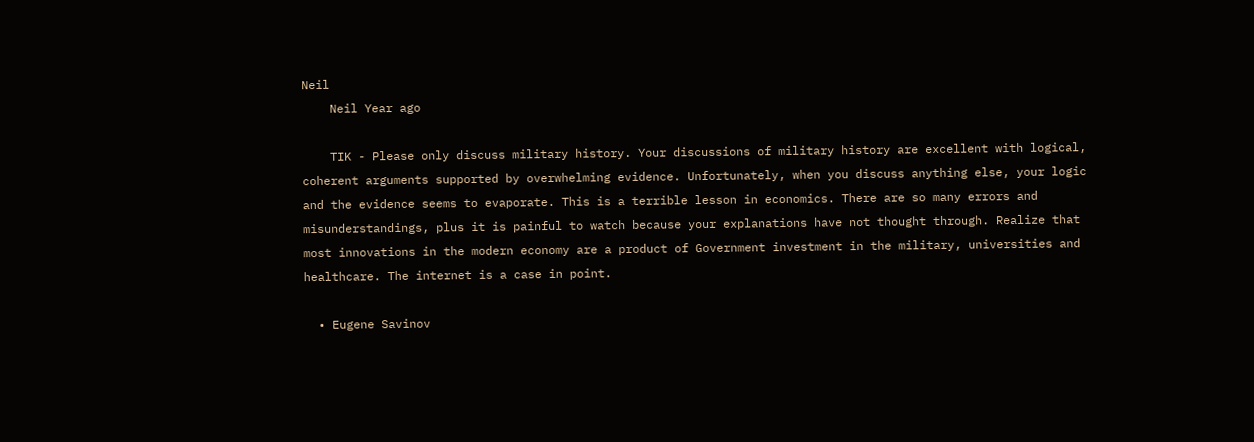Neil
    Neil Year ago

    TIK - Please only discuss military history. Your discussions of military history are excellent with logical, coherent arguments supported by overwhelming evidence. Unfortunately, when you discuss anything else, your logic and the evidence seems to evaporate. This is a terrible lesson in economics. There are so many errors and misunderstandings, plus it is painful to watch because your explanations have not thought through. Realize that most innovations in the modern economy are a product of Government investment in the military, universities and healthcare. The internet is a case in point.

  • Eugene Savinov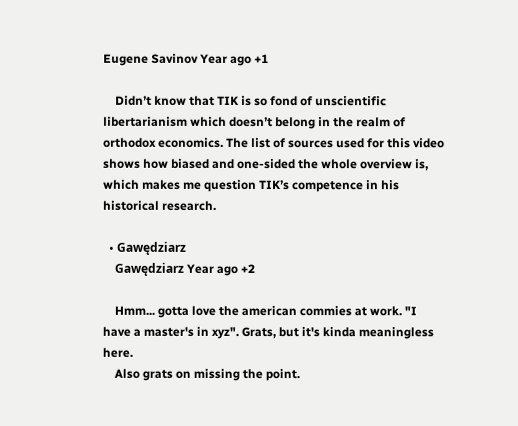Eugene Savinov Year ago +1

    Didn’t know that TIK is so fond of unscientific libertarianism which doesn’t belong in the realm of orthodox economics. The list of sources used for this video shows how biased and one-sided the whole overview is, which makes me question TIK’s competence in his historical research.

  • Gawędziarz
    Gawędziarz Year ago +2

    Hmm... gotta love the american commies at work. "I have a master's in xyz". Grats, but it's kinda meaningless here.
    Also grats on missing the point.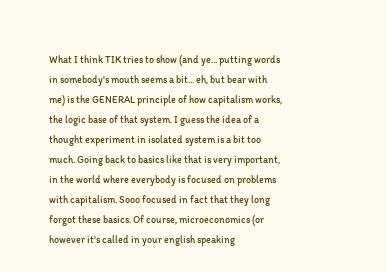What I think TIK tries to show (and ye... putting words in somebody's mouth seems a bit... eh, but bear with me) is the GENERAL principle of how capitalism works, the logic base of that system. I guess the idea of a thought experiment in isolated system is a bit too much. Going back to basics like that is very important, in the world where everybody is focused on problems with capitalism. Sooo focused in fact that they long forgot these basics. Of course, microeconomics (or however it's called in your english speaking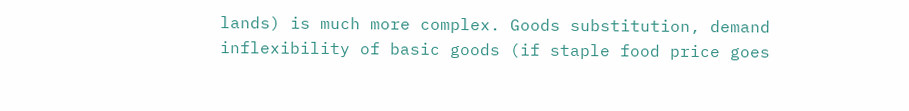lands) is much more complex. Goods substitution, demand inflexibility of basic goods (if staple food price goes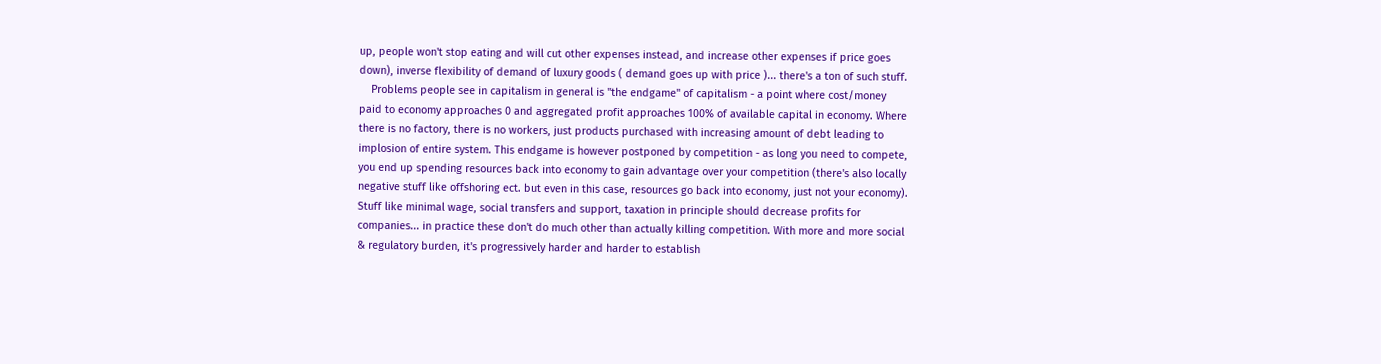up, people won't stop eating and will cut other expenses instead, and increase other expenses if price goes down), inverse flexibility of demand of luxury goods ( demand goes up with price )... there's a ton of such stuff.
    Problems people see in capitalism in general is "the endgame" of capitalism - a point where cost/money paid to economy approaches 0 and aggregated profit approaches 100% of available capital in economy. Where there is no factory, there is no workers, just products purchased with increasing amount of debt leading to implosion of entire system. This endgame is however postponed by competition - as long you need to compete, you end up spending resources back into economy to gain advantage over your competition (there's also locally negative stuff like offshoring ect. but even in this case, resources go back into economy, just not your economy). Stuff like minimal wage, social transfers and support, taxation in principle should decrease profits for companies... in practice these don't do much other than actually killing competition. With more and more social & regulatory burden, it's progressively harder and harder to establish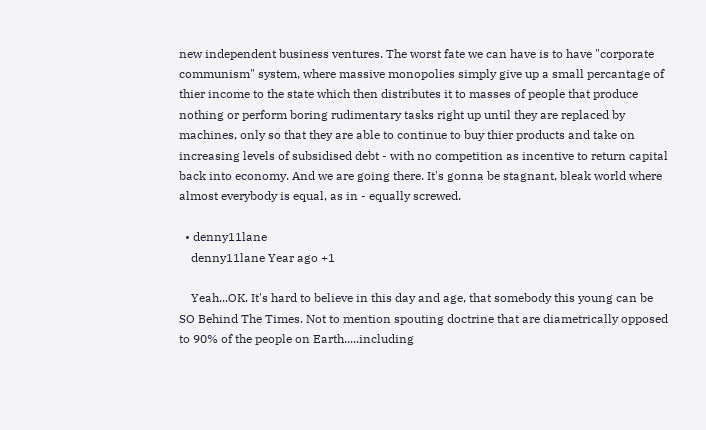new independent business ventures. The worst fate we can have is to have "corporate communism" system, where massive monopolies simply give up a small percantage of thier income to the state which then distributes it to masses of people that produce nothing or perform boring rudimentary tasks right up until they are replaced by machines, only so that they are able to continue to buy thier products and take on increasing levels of subsidised debt - with no competition as incentive to return capital back into economy. And we are going there. It's gonna be stagnant, bleak world where almost everybody is equal, as in - equally screwed.

  • denny11lane
    denny11lane Year ago +1

    Yeah...OK. It's hard to believe in this day and age, that somebody this young can be SO Behind The Times. Not to mention spouting doctrine that are diametrically opposed to 90% of the people on Earth.....including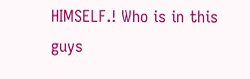HIMSELF.! Who is in this guys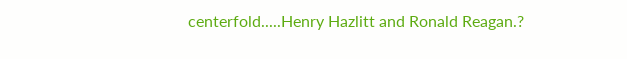centerfold.....Henry Hazlitt and Ronald Reagan.?